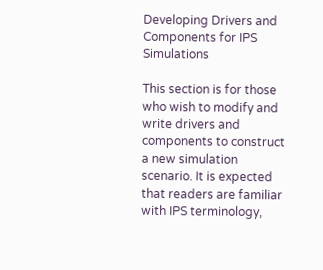Developing Drivers and Components for IPS Simulations

This section is for those who wish to modify and write drivers and components to construct a new simulation scenario. It is expected that readers are familiar with IPS terminology,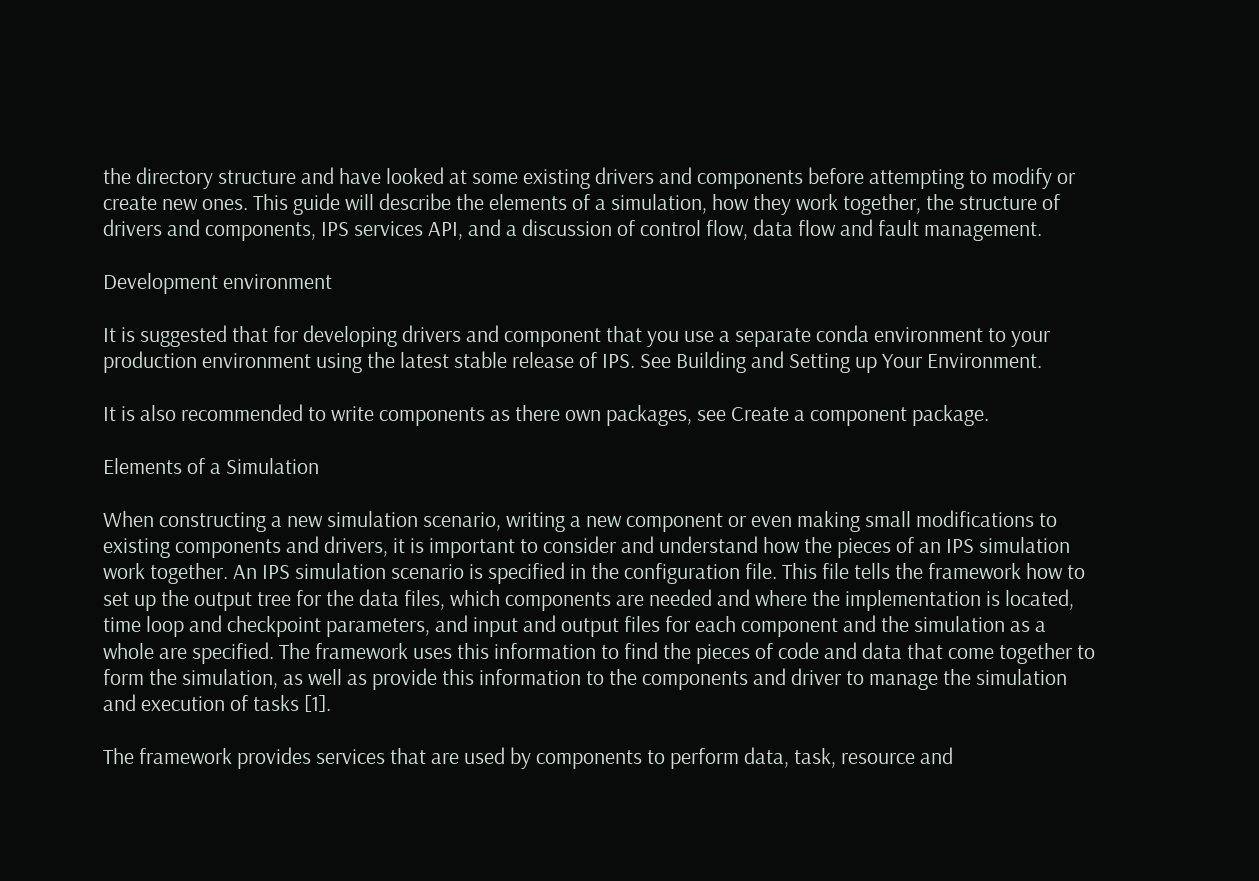the directory structure and have looked at some existing drivers and components before attempting to modify or create new ones. This guide will describe the elements of a simulation, how they work together, the structure of drivers and components, IPS services API, and a discussion of control flow, data flow and fault management.

Development environment

It is suggested that for developing drivers and component that you use a separate conda environment to your production environment using the latest stable release of IPS. See Building and Setting up Your Environment.

It is also recommended to write components as there own packages, see Create a component package.

Elements of a Simulation

When constructing a new simulation scenario, writing a new component or even making small modifications to existing components and drivers, it is important to consider and understand how the pieces of an IPS simulation work together. An IPS simulation scenario is specified in the configuration file. This file tells the framework how to set up the output tree for the data files, which components are needed and where the implementation is located, time loop and checkpoint parameters, and input and output files for each component and the simulation as a whole are specified. The framework uses this information to find the pieces of code and data that come together to form the simulation, as well as provide this information to the components and driver to manage the simulation and execution of tasks [1].

The framework provides services that are used by components to perform data, task, resource and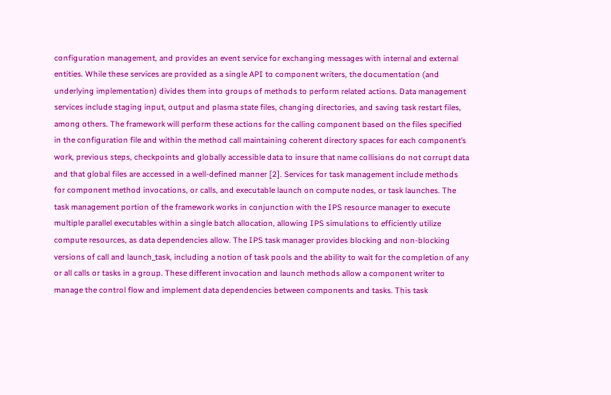configuration management, and provides an event service for exchanging messages with internal and external entities. While these services are provided as a single API to component writers, the documentation (and underlying implementation) divides them into groups of methods to perform related actions. Data management services include staging input, output and plasma state files, changing directories, and saving task restart files, among others. The framework will perform these actions for the calling component based on the files specified in the configuration file and within the method call maintaining coherent directory spaces for each component’s work, previous steps, checkpoints and globally accessible data to insure that name collisions do not corrupt data and that global files are accessed in a well-defined manner [2]. Services for task management include methods for component method invocations, or calls, and executable launch on compute nodes, or task launches. The task management portion of the framework works in conjunction with the IPS resource manager to execute multiple parallel executables within a single batch allocation, allowing IPS simulations to efficiently utilize compute resources, as data dependencies allow. The IPS task manager provides blocking and non-blocking versions of call and launch_task, including a notion of task pools and the ability to wait for the completion of any or all calls or tasks in a group. These different invocation and launch methods allow a component writer to manage the control flow and implement data dependencies between components and tasks. This task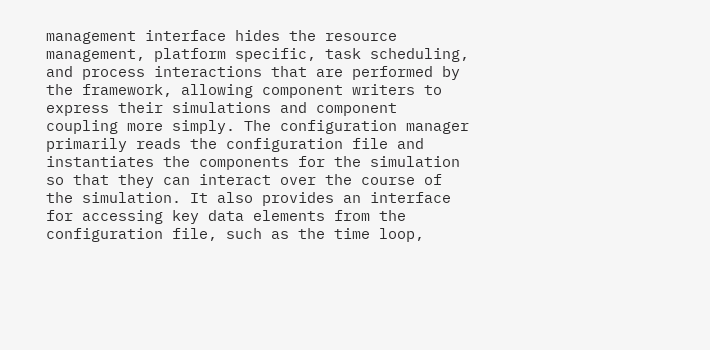management interface hides the resource management, platform specific, task scheduling, and process interactions that are performed by the framework, allowing component writers to express their simulations and component coupling more simply. The configuration manager primarily reads the configuration file and instantiates the components for the simulation so that they can interact over the course of the simulation. It also provides an interface for accessing key data elements from the configuration file, such as the time loop,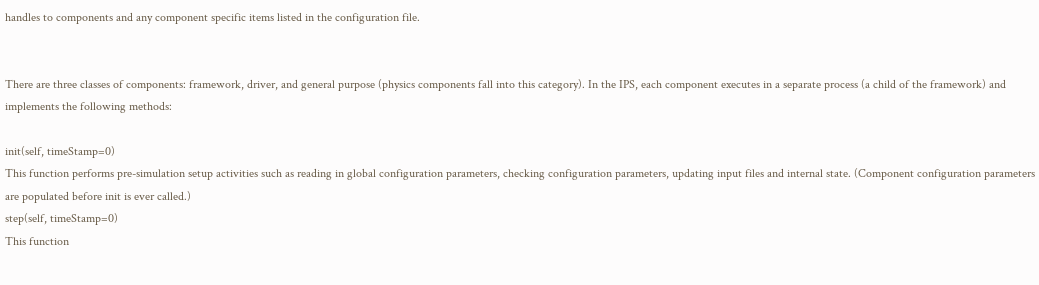handles to components and any component specific items listed in the configuration file.


There are three classes of components: framework, driver, and general purpose (physics components fall into this category). In the IPS, each component executes in a separate process (a child of the framework) and implements the following methods:

init(self, timeStamp=0)
This function performs pre-simulation setup activities such as reading in global configuration parameters, checking configuration parameters, updating input files and internal state. (Component configuration parameters are populated before init is ever called.)
step(self, timeStamp=0)
This function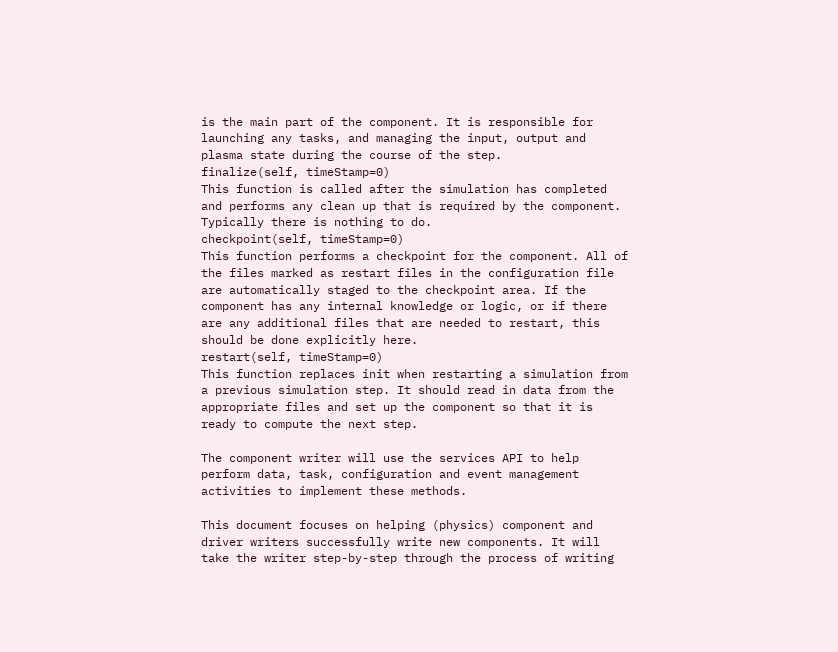is the main part of the component. It is responsible for launching any tasks, and managing the input, output and plasma state during the course of the step.
finalize(self, timeStamp=0)
This function is called after the simulation has completed and performs any clean up that is required by the component. Typically there is nothing to do.
checkpoint(self, timeStamp=0)
This function performs a checkpoint for the component. All of the files marked as restart files in the configuration file are automatically staged to the checkpoint area. If the component has any internal knowledge or logic, or if there are any additional files that are needed to restart, this should be done explicitly here.
restart(self, timeStamp=0)
This function replaces init when restarting a simulation from a previous simulation step. It should read in data from the appropriate files and set up the component so that it is ready to compute the next step.

The component writer will use the services API to help perform data, task, configuration and event management activities to implement these methods.

This document focuses on helping (physics) component and driver writers successfully write new components. It will take the writer step-by-step through the process of writing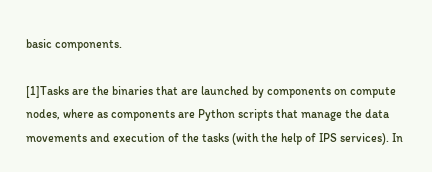basic components.

[1]Tasks are the binaries that are launched by components on compute nodes, where as components are Python scripts that manage the data movements and execution of the tasks (with the help of IPS services). In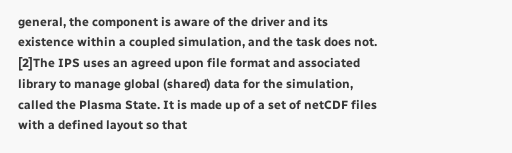general, the component is aware of the driver and its existence within a coupled simulation, and the task does not.
[2]The IPS uses an agreed upon file format and associated library to manage global (shared) data for the simulation, called the Plasma State. It is made up of a set of netCDF files with a defined layout so that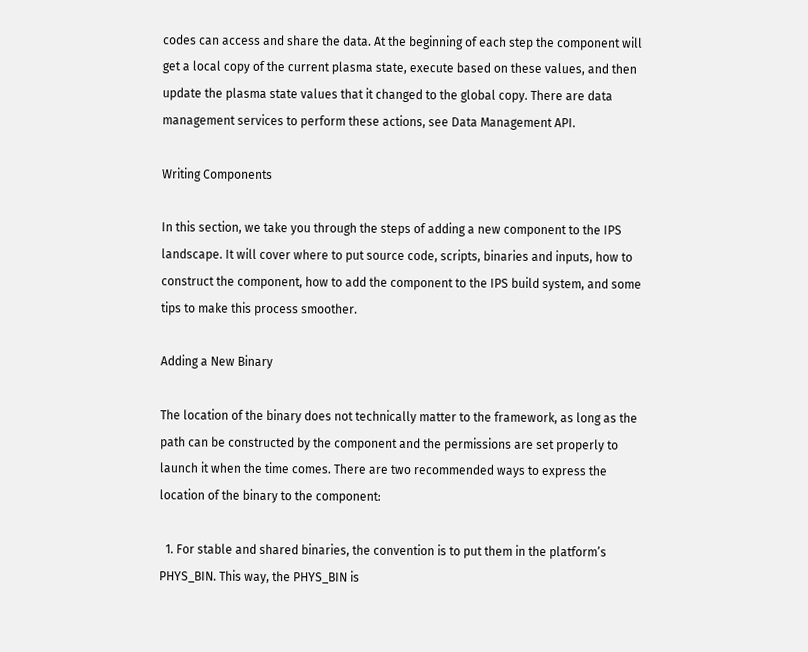codes can access and share the data. At the beginning of each step the component will get a local copy of the current plasma state, execute based on these values, and then update the plasma state values that it changed to the global copy. There are data management services to perform these actions, see Data Management API.

Writing Components

In this section, we take you through the steps of adding a new component to the IPS landscape. It will cover where to put source code, scripts, binaries and inputs, how to construct the component, how to add the component to the IPS build system, and some tips to make this process smoother.

Adding a New Binary

The location of the binary does not technically matter to the framework, as long as the path can be constructed by the component and the permissions are set properly to launch it when the time comes. There are two recommended ways to express the location of the binary to the component:

  1. For stable and shared binaries, the convention is to put them in the platform’s PHYS_BIN. This way, the PHYS_BIN is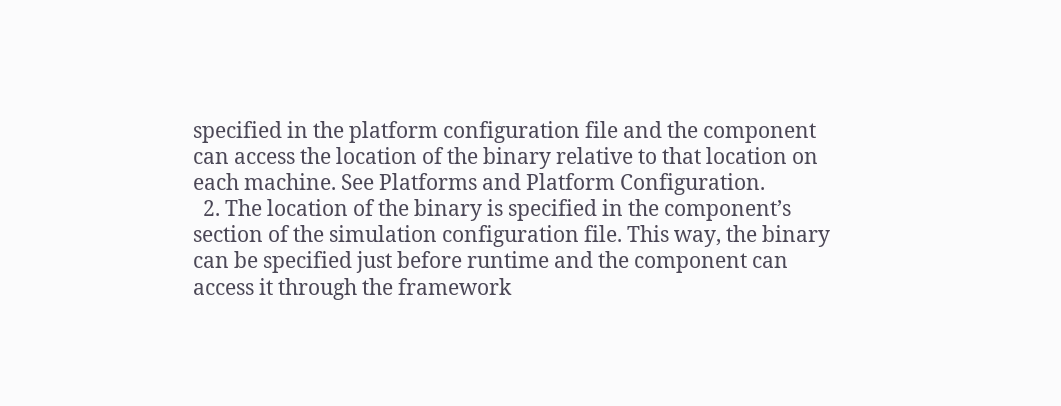specified in the platform configuration file and the component can access the location of the binary relative to that location on each machine. See Platforms and Platform Configuration.
  2. The location of the binary is specified in the component’s section of the simulation configuration file. This way, the binary can be specified just before runtime and the component can access it through the framework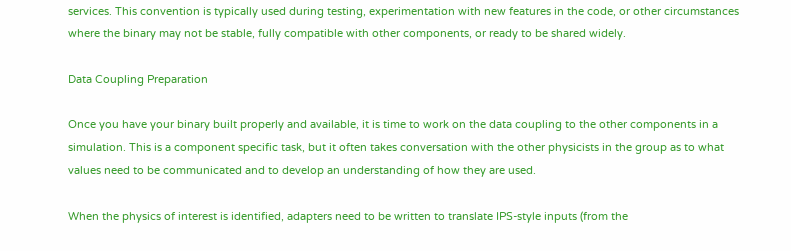services. This convention is typically used during testing, experimentation with new features in the code, or other circumstances where the binary may not be stable, fully compatible with other components, or ready to be shared widely.

Data Coupling Preparation

Once you have your binary built properly and available, it is time to work on the data coupling to the other components in a simulation. This is a component specific task, but it often takes conversation with the other physicists in the group as to what values need to be communicated and to develop an understanding of how they are used.

When the physics of interest is identified, adapters need to be written to translate IPS-style inputs (from the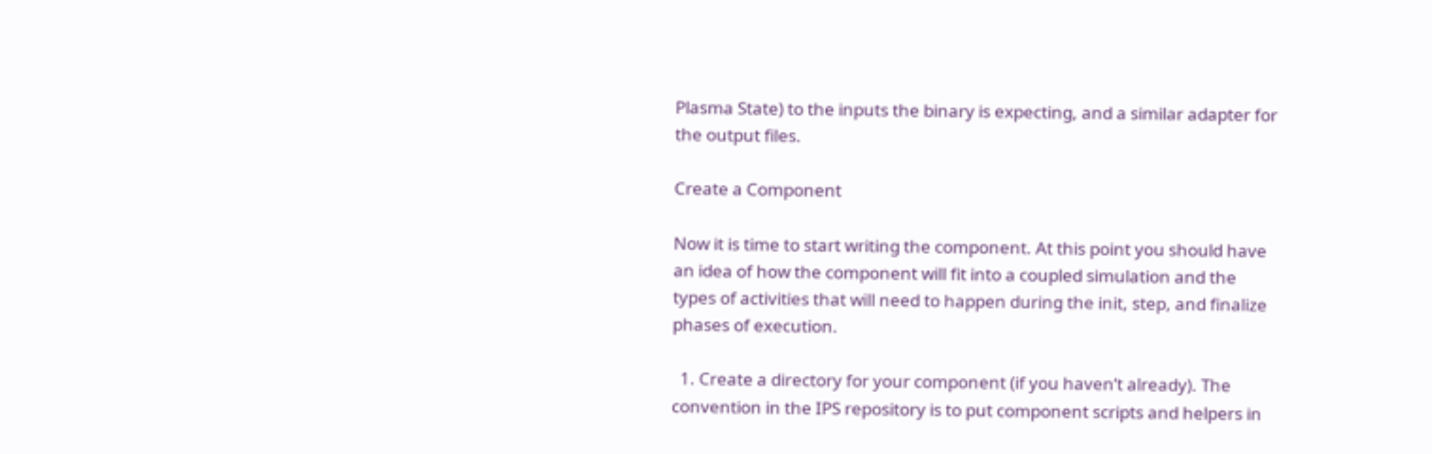Plasma State) to the inputs the binary is expecting, and a similar adapter for the output files.

Create a Component

Now it is time to start writing the component. At this point you should have an idea of how the component will fit into a coupled simulation and the types of activities that will need to happen during the init, step, and finalize phases of execution.

  1. Create a directory for your component (if you haven’t already). The convention in the IPS repository is to put component scripts and helpers in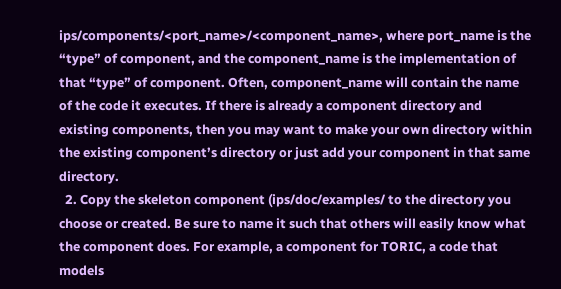ips/components/<port_name>/<component_name>, where port_name is the “type” of component, and the component_name is the implementation of that “type” of component. Often, component_name will contain the name of the code it executes. If there is already a component directory and existing components, then you may want to make your own directory within the existing component’s directory or just add your component in that same directory.
  2. Copy the skeleton component (ips/doc/examples/ to the directory you choose or created. Be sure to name it such that others will easily know what the component does. For example, a component for TORIC, a code that models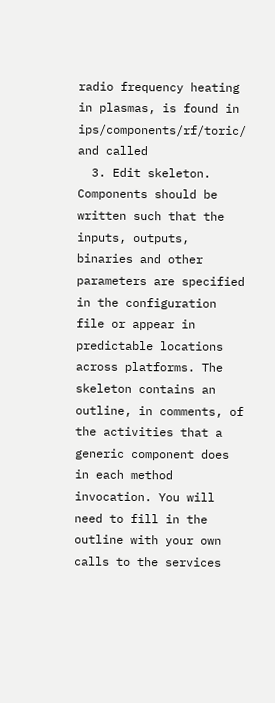radio frequency heating in plasmas, is found in ips/components/rf/toric/ and called
  3. Edit skeleton. Components should be written such that the inputs, outputs, binaries and other parameters are specified in the configuration file or appear in predictable locations across platforms. The skeleton contains an outline, in comments, of the activities that a generic component does in each method invocation. You will need to fill in the outline with your own calls to the services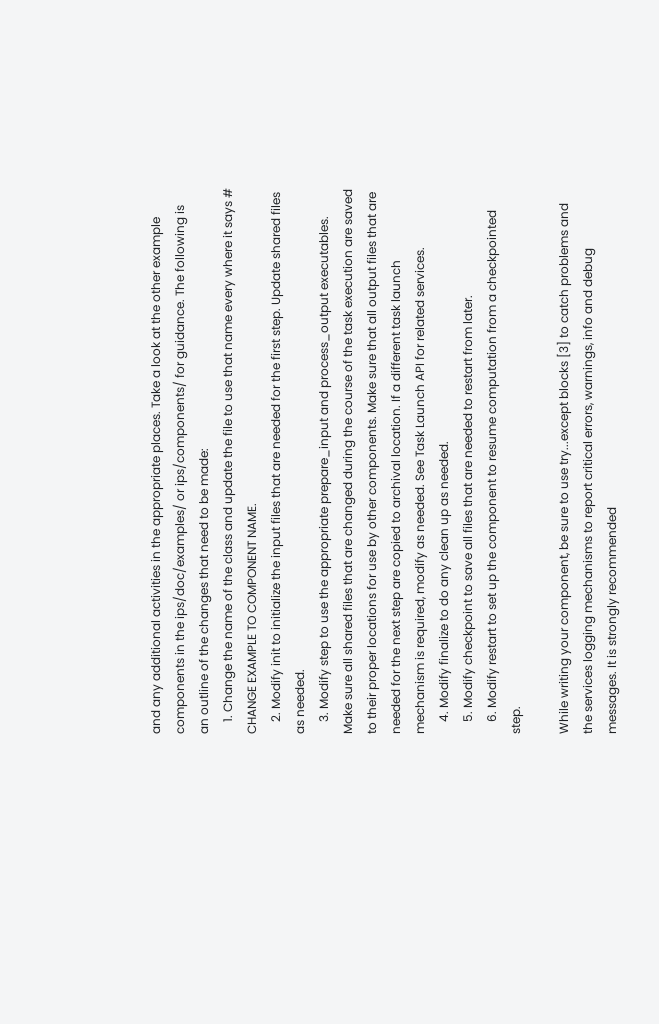and any additional activities in the appropriate places. Take a look at the other example components in the ips/doc/examples/ or ips/components/ for guidance. The following is an outline of the changes that need to be made:
    1. Change the name of the class and update the file to use that name every where it says # CHANGE EXAMPLE TO COMPONENT NAME.
    2. Modify init to initialize the input files that are needed for the first step. Update shared files as needed.
    3. Modify step to use the appropriate prepare_input and process_output executables. Make sure all shared files that are changed during the course of the task execution are saved to their proper locations for use by other components. Make sure that all output files that are needed for the next step are copied to archival location. If a different task launch mechanism is required, modify as needed. See Task Launch API for related services.
    4. Modify finalize to do any clean up as needed.
    5. Modify checkpoint to save all files that are needed to restart from later.
    6. Modify restart to set up the component to resume computation from a checkpointed step.

While writing your component, be sure to use try...except blocks [3] to catch problems and the services logging mechanisms to report critical errors, warnings, info and debug messages. It is strongly recommended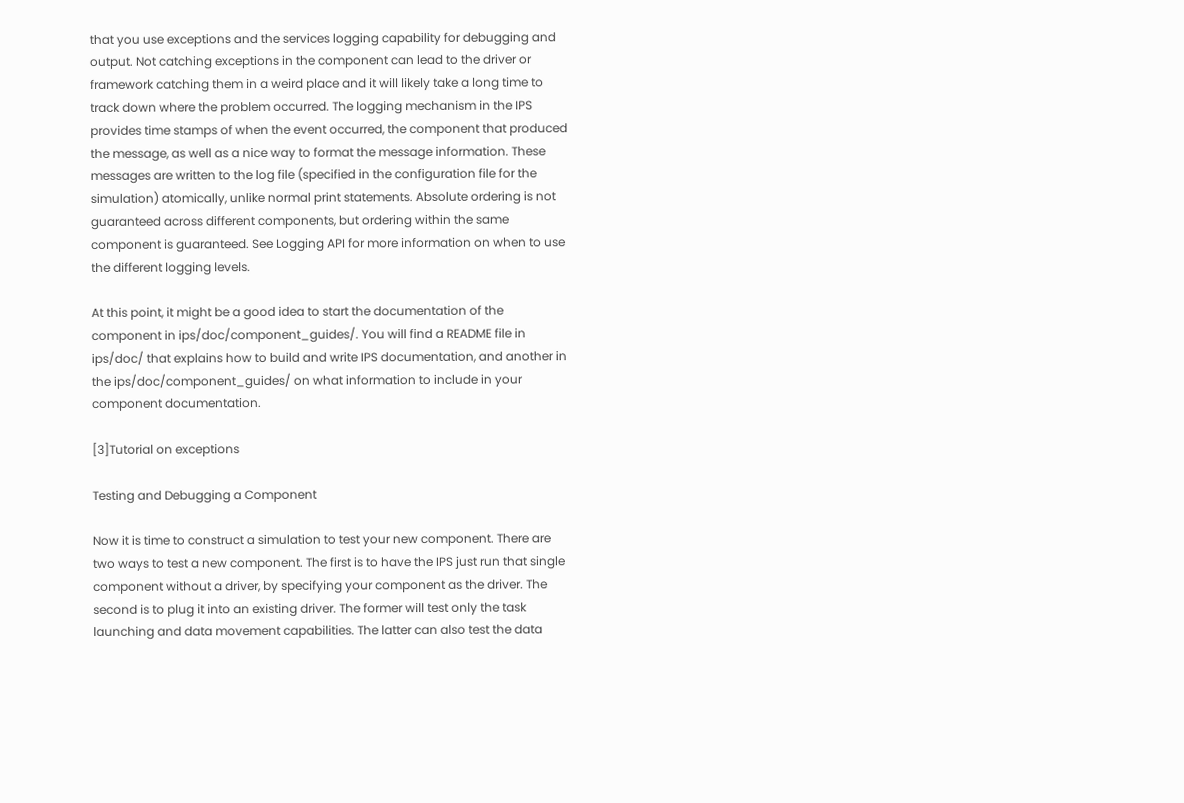that you use exceptions and the services logging capability for debugging and output. Not catching exceptions in the component can lead to the driver or framework catching them in a weird place and it will likely take a long time to track down where the problem occurred. The logging mechanism in the IPS provides time stamps of when the event occurred, the component that produced the message, as well as a nice way to format the message information. These messages are written to the log file (specified in the configuration file for the simulation) atomically, unlike normal print statements. Absolute ordering is not guaranteed across different components, but ordering within the same component is guaranteed. See Logging API for more information on when to use the different logging levels.

At this point, it might be a good idea to start the documentation of the component in ips/doc/component_guides/. You will find a README file in ips/doc/ that explains how to build and write IPS documentation, and another in the ips/doc/component_guides/ on what information to include in your component documentation.

[3]Tutorial on exceptions

Testing and Debugging a Component

Now it is time to construct a simulation to test your new component. There are two ways to test a new component. The first is to have the IPS just run that single component without a driver, by specifying your component as the driver. The second is to plug it into an existing driver. The former will test only the task launching and data movement capabilities. The latter can also test the data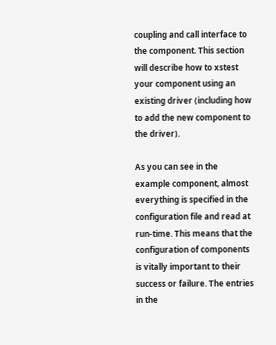coupling and call interface to the component. This section will describe how to xstest your component using an existing driver (including how to add the new component to the driver).

As you can see in the example component, almost everything is specified in the configuration file and read at run-time. This means that the configuration of components is vitally important to their success or failure. The entries in the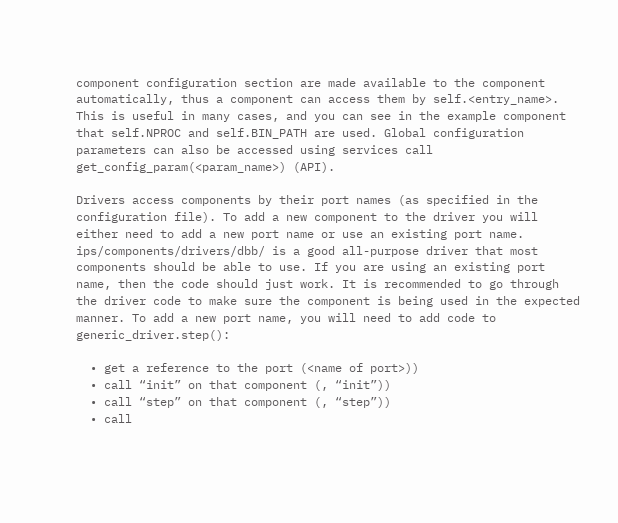component configuration section are made available to the component automatically, thus a component can access them by self.<entry_name>. This is useful in many cases, and you can see in the example component that self.NPROC and self.BIN_PATH are used. Global configuration parameters can also be accessed using services call get_config_param(<param_name>) (API).

Drivers access components by their port names (as specified in the configuration file). To add a new component to the driver you will either need to add a new port name or use an existing port name. ips/components/drivers/dbb/ is a good all-purpose driver that most components should be able to use. If you are using an existing port name, then the code should just work. It is recommended to go through the driver code to make sure the component is being used in the expected manner. To add a new port name, you will need to add code to generic_driver.step():

  • get a reference to the port (<name of port>))
  • call “init” on that component (, “init”))
  • call “step” on that component (, “step”))
  • call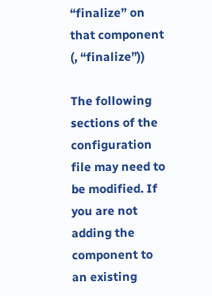“finalize” on that component (, “finalize”))

The following sections of the configuration file may need to be modified. If you are not adding the component to an existing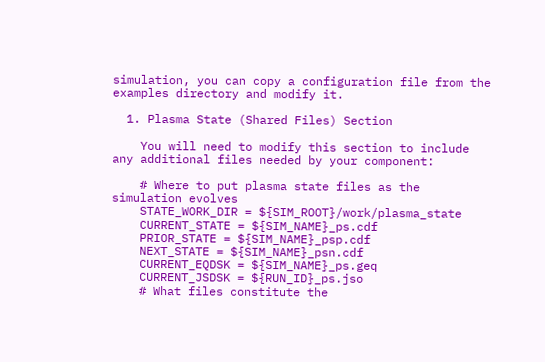simulation, you can copy a configuration file from the examples directory and modify it.

  1. Plasma State (Shared Files) Section

    You will need to modify this section to include any additional files needed by your component:

    # Where to put plasma state files as the simulation evolves
    STATE_WORK_DIR = ${SIM_ROOT}/work/plasma_state
    CURRENT_STATE = ${SIM_NAME}_ps.cdf
    PRIOR_STATE = ${SIM_NAME}_psp.cdf
    NEXT_STATE = ${SIM_NAME}_psn.cdf
    CURRENT_EQDSK = ${SIM_NAME}_ps.geq
    CURRENT_JSDSK = ${RUN_ID}_ps.jso
    # What files constitute the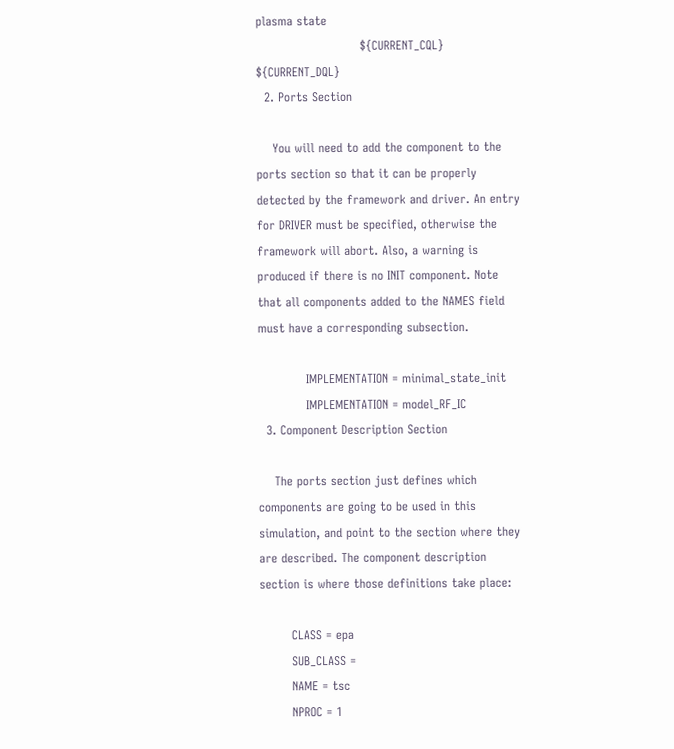plasma state
                          ${CURRENT_CQL} ${CURRENT_DQL}
  2. Ports Section

    You will need to add the component to the ports section so that it can be properly detected by the framework and driver. An entry for DRIVER must be specified, otherwise the framework will abort. Also, a warning is produced if there is no INIT component. Note that all components added to the NAMES field must have a corresponding subsection.

            IMPLEMENTATION = minimal_state_init
            IMPLEMENTATION = model_RF_IC
  3. Component Description Section

    The ports section just defines which components are going to be used in this simulation, and point to the section where they are described. The component description section is where those definitions take place:

        CLASS = epa
        SUB_CLASS =
        NAME = tsc
        NPROC = 1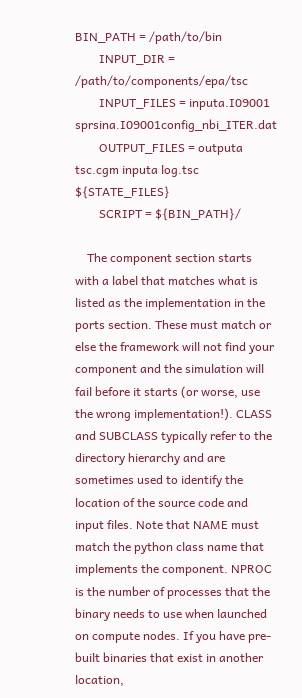BIN_PATH = /path/to/bin
        INPUT_DIR = /path/to/components/epa/tsc
        INPUT_FILES = inputa.I09001 sprsina.I09001config_nbi_ITER.dat
        OUTPUT_FILES = outputa tsc.cgm inputa log.tsc ${STATE_FILES}
        SCRIPT = ${BIN_PATH}/

    The component section starts with a label that matches what is listed as the implementation in the ports section. These must match or else the framework will not find your component and the simulation will fail before it starts (or worse, use the wrong implementation!). CLASS and SUBCLASS typically refer to the directory hierarchy and are sometimes used to identify the location of the source code and input files. Note that NAME must match the python class name that implements the component. NPROC is the number of processes that the binary needs to use when launched on compute nodes. If you have pre-built binaries that exist in another location,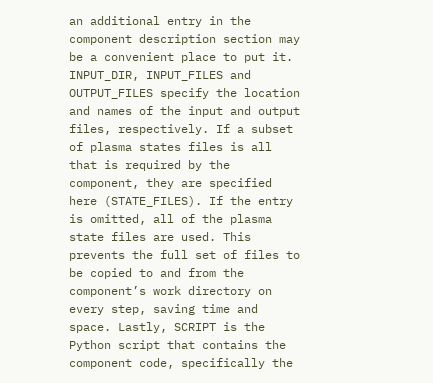an additional entry in the component description section may be a convenient place to put it. INPUT_DIR, INPUT_FILES and OUTPUT_FILES specify the location and names of the input and output files, respectively. If a subset of plasma states files is all that is required by the component, they are specified here (STATE_FILES). If the entry is omitted, all of the plasma state files are used. This prevents the full set of files to be copied to and from the component’s work directory on every step, saving time and space. Lastly, SCRIPT is the Python script that contains the component code, specifically the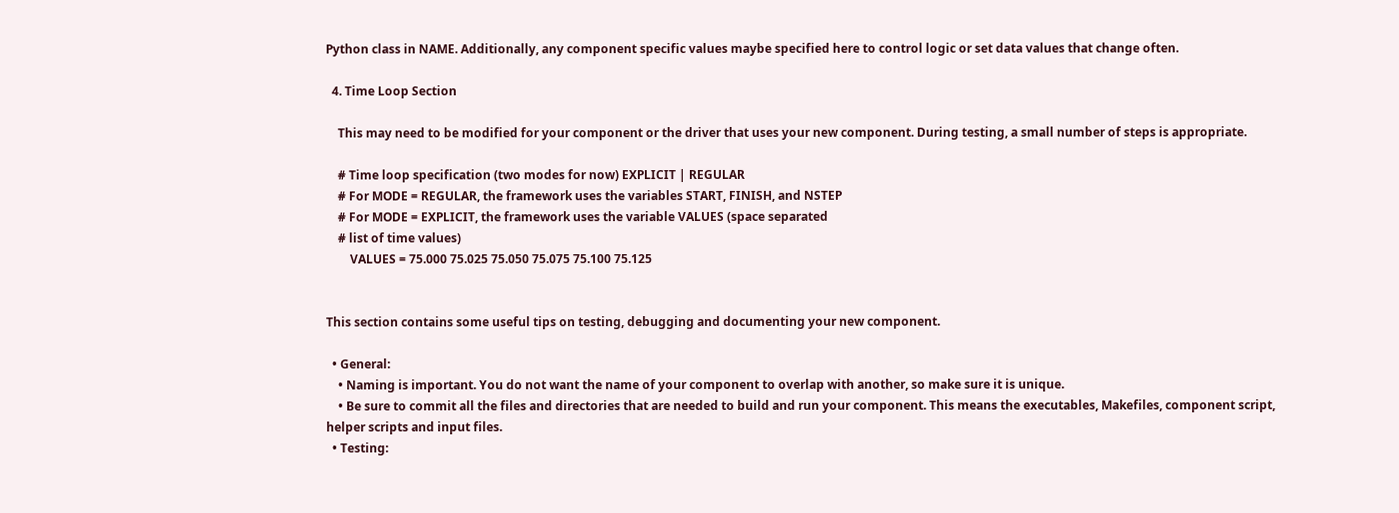Python class in NAME. Additionally, any component specific values maybe specified here to control logic or set data values that change often.

  4. Time Loop Section

    This may need to be modified for your component or the driver that uses your new component. During testing, a small number of steps is appropriate.

    # Time loop specification (two modes for now) EXPLICIT | REGULAR
    # For MODE = REGULAR, the framework uses the variables START, FINISH, and NSTEP
    # For MODE = EXPLICIT, the framework uses the variable VALUES (space separated
    # list of time values)
        VALUES = 75.000 75.025 75.050 75.075 75.100 75.125


This section contains some useful tips on testing, debugging and documenting your new component.

  • General:
    • Naming is important. You do not want the name of your component to overlap with another, so make sure it is unique.
    • Be sure to commit all the files and directories that are needed to build and run your component. This means the executables, Makefiles, component script, helper scripts and input files.
  • Testing: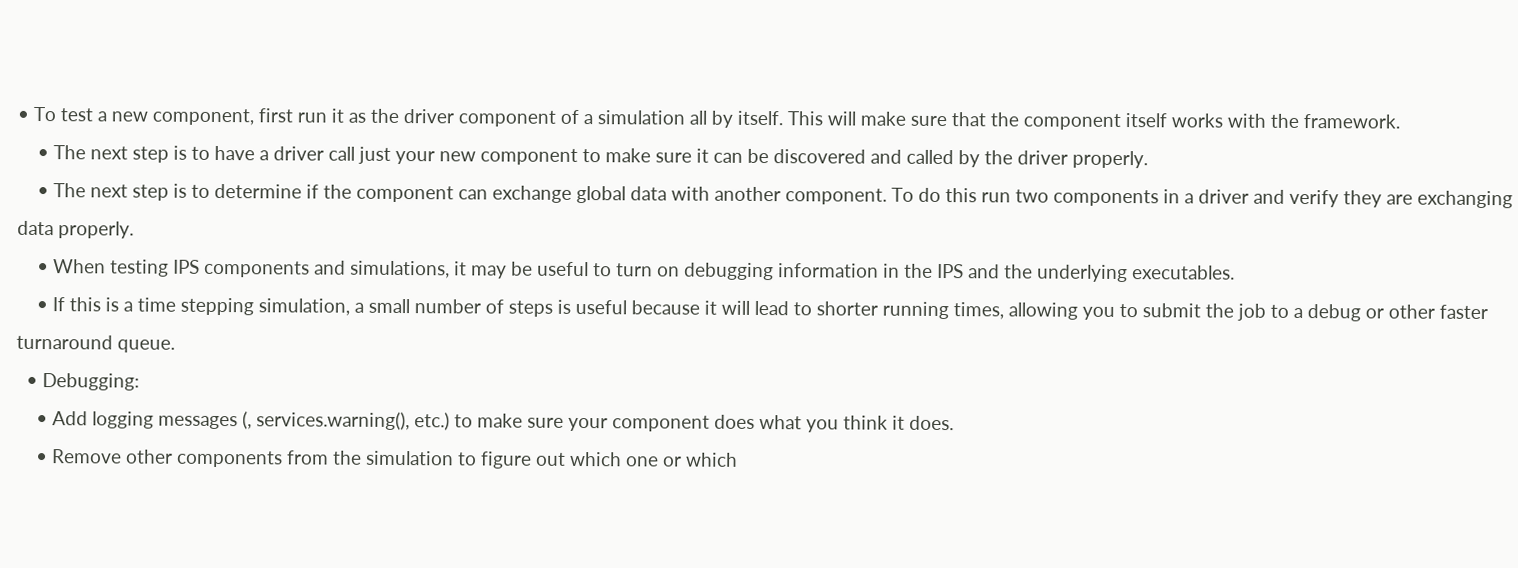• To test a new component, first run it as the driver component of a simulation all by itself. This will make sure that the component itself works with the framework.
    • The next step is to have a driver call just your new component to make sure it can be discovered and called by the driver properly.
    • The next step is to determine if the component can exchange global data with another component. To do this run two components in a driver and verify they are exchanging data properly.
    • When testing IPS components and simulations, it may be useful to turn on debugging information in the IPS and the underlying executables.
    • If this is a time stepping simulation, a small number of steps is useful because it will lead to shorter running times, allowing you to submit the job to a debug or other faster turnaround queue.
  • Debugging:
    • Add logging messages (, services.warning(), etc.) to make sure your component does what you think it does.
    • Remove other components from the simulation to figure out which one or which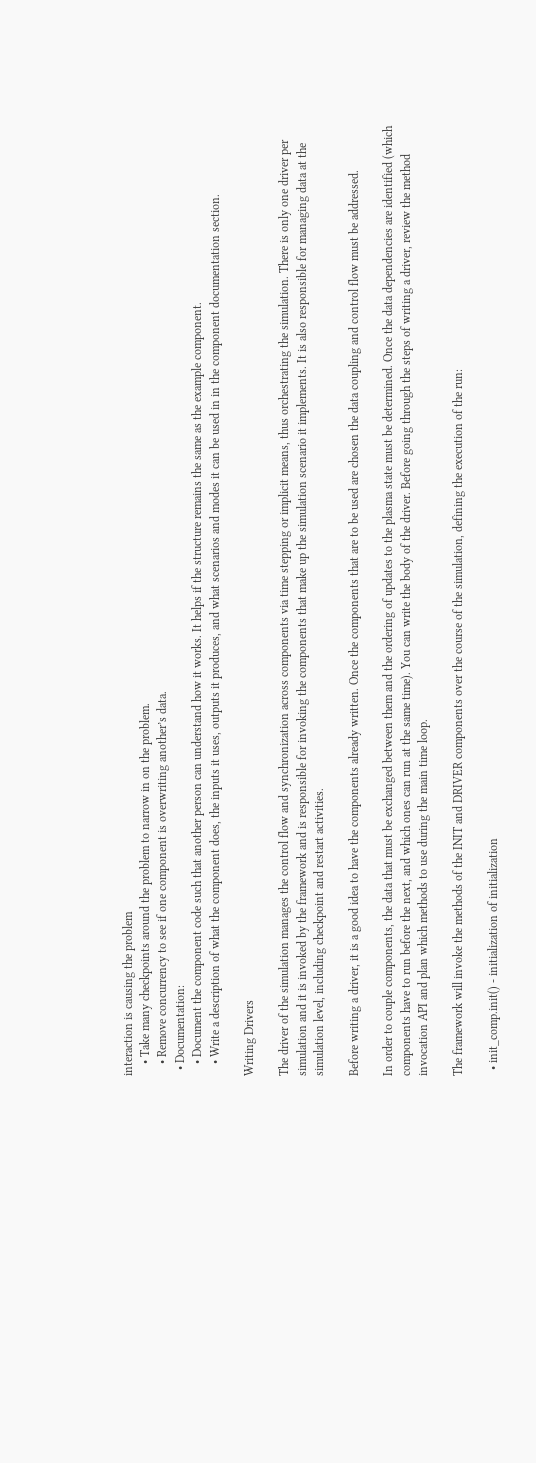interaction is causing the problem
    • Take many checkpoints around the problem to narrow in on the problem.
    • Remove concurrency to see if one component is overwriting another’s data.
  • Documentation:
    • Document the component code such that another person can understand how it works. It helps if the structure remains the same as the example component.
    • Write a description of what the component does, the inputs it uses, outputs it produces, and what scenarios and modes it can be used in in the component documentation section.

Writing Drivers

The driver of the simulation manages the control flow and synchronization across components via time stepping or implicit means, thus orchestrating the simulation. There is only one driver per simulation and it is invoked by the framework and is responsible for invoking the components that make up the simulation scenario it implements. It is also responsible for managing data at the simulation level, including checkpoint and restart activities.

Before writing a driver, it is a good idea to have the components already written. Once the components that are to be used are chosen the data coupling and control flow must be addressed.

In order to couple components, the data that must be exchanged between them and the ordering of updates to the plasma state must be determined. Once the data dependencies are identified (which components have to run before the next, and which ones can run at the same time). You can write the body of the driver. Before going through the steps of writing a driver, review the method invocation API and plan which methods to use during the main time loop.

The framework will invoke the methods of the INIT and DRIVER components over the course of the simulation, defining the execution of the run:

  • init_comp.init() - initialization of initialization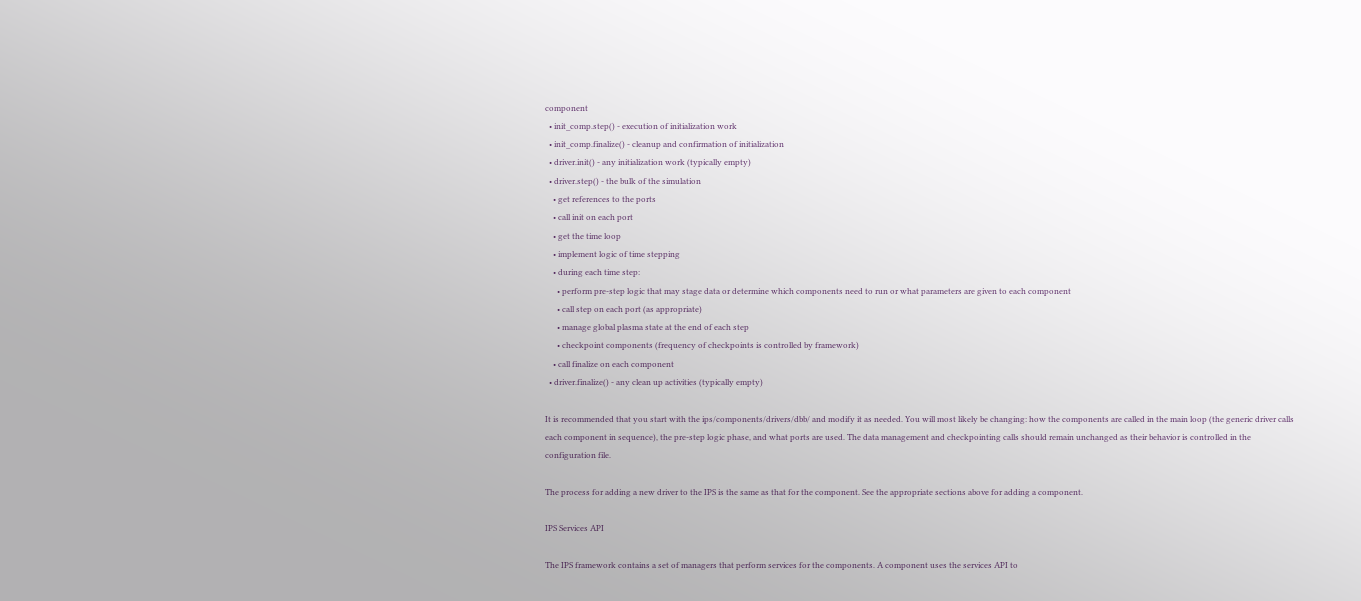component
  • init_comp.step() - execution of initialization work
  • init_comp.finalize() - cleanup and confirmation of initialization
  • driver.init() - any initialization work (typically empty)
  • driver.step() - the bulk of the simulation
    • get references to the ports
    • call init on each port
    • get the time loop
    • implement logic of time stepping
    • during each time step:
      • perform pre-step logic that may stage data or determine which components need to run or what parameters are given to each component
      • call step on each port (as appropriate)
      • manage global plasma state at the end of each step
      • checkpoint components (frequency of checkpoints is controlled by framework)
    • call finalize on each component
  • driver.finalize() - any clean up activities (typically empty)

It is recommended that you start with the ips/components/drivers/dbb/ and modify it as needed. You will most likely be changing: how the components are called in the main loop (the generic driver calls each component in sequence), the pre-step logic phase, and what ports are used. The data management and checkpointing calls should remain unchanged as their behavior is controlled in the configuration file.

The process for adding a new driver to the IPS is the same as that for the component. See the appropriate sections above for adding a component.

IPS Services API

The IPS framework contains a set of managers that perform services for the components. A component uses the services API to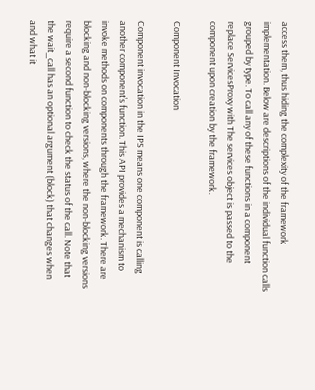access them, thus hiding the complexity of the framework implementation. Below are descriptions of the individual function calls grouped by type. To call any of these functions in a component replace ServicesProxy with The services object is passed to the component upon creation by the framework.

Component Invocation

Component invocation in the IPS means one component is calling another component’s function. This API provides a mechanism to invoke methods on components through the framework. There are blocking and non-blocking versions, where the non-blocking versions require a second function to check the status of the call. Note that the wait_call has an optional argument (block) that changes when and what it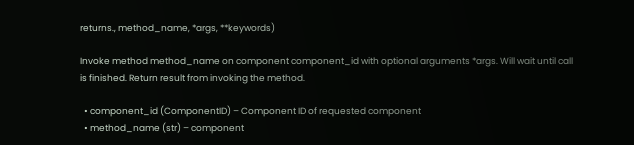returns., method_name, *args, **keywords)

Invoke method method_name on component component_id with optional arguments *args. Will wait until call is finished. Return result from invoking the method.

  • component_id (ComponentID) – Component ID of requested component
  • method_name (str) – component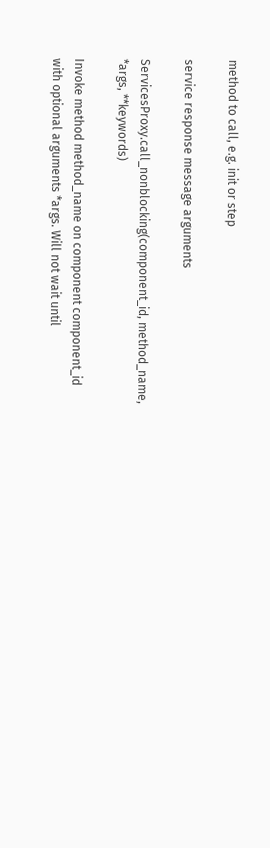method to call, e.g. init or step

service response message arguments

ServicesProxy.call_nonblocking(component_id, method_name, *args, **keywords)

Invoke method method_name on component component_id with optional arguments *args. Will not wait until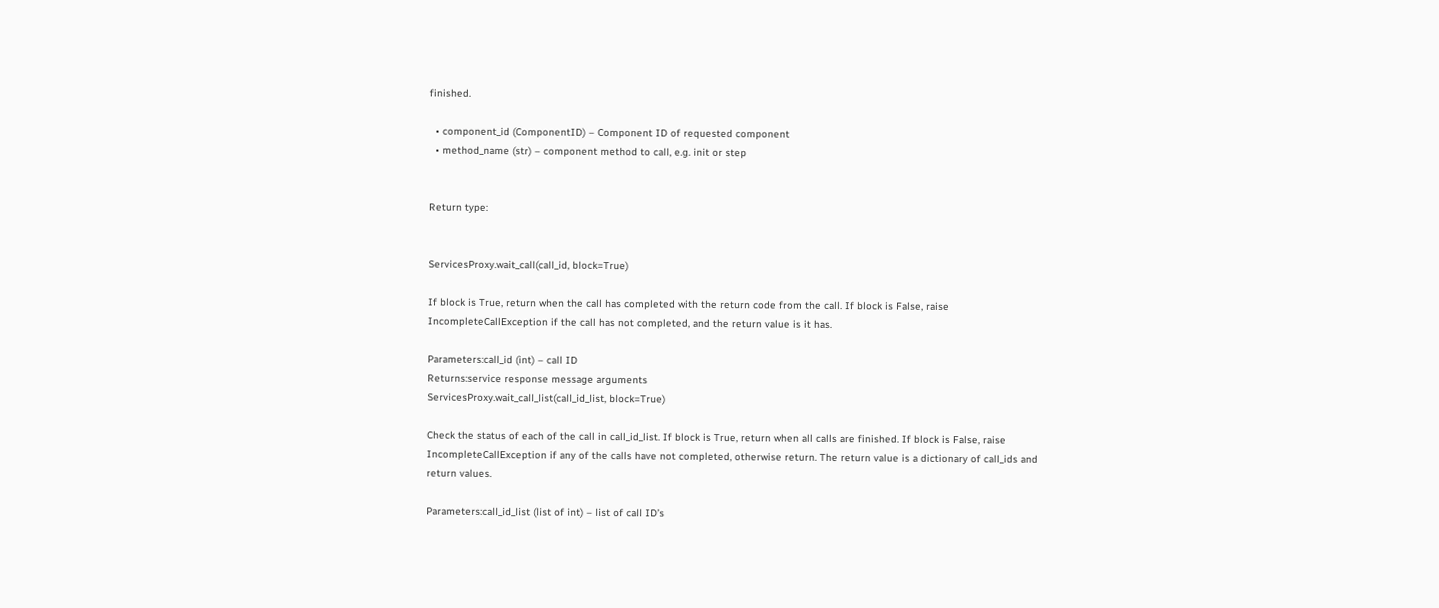finished.

  • component_id (ComponentID) – Component ID of requested component
  • method_name (str) – component method to call, e.g. init or step


Return type:


ServicesProxy.wait_call(call_id, block=True)

If block is True, return when the call has completed with the return code from the call. If block is False, raise IncompleteCallException if the call has not completed, and the return value is it has.

Parameters:call_id (int) – call ID
Returns:service response message arguments
ServicesProxy.wait_call_list(call_id_list, block=True)

Check the status of each of the call in call_id_list. If block is True, return when all calls are finished. If block is False, raise IncompleteCallException if any of the calls have not completed, otherwise return. The return value is a dictionary of call_ids and return values.

Parameters:call_id_list (list of int) – list of call ID’s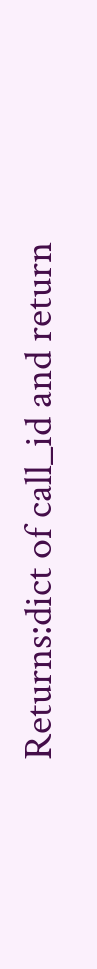Returns:dict of call_id and return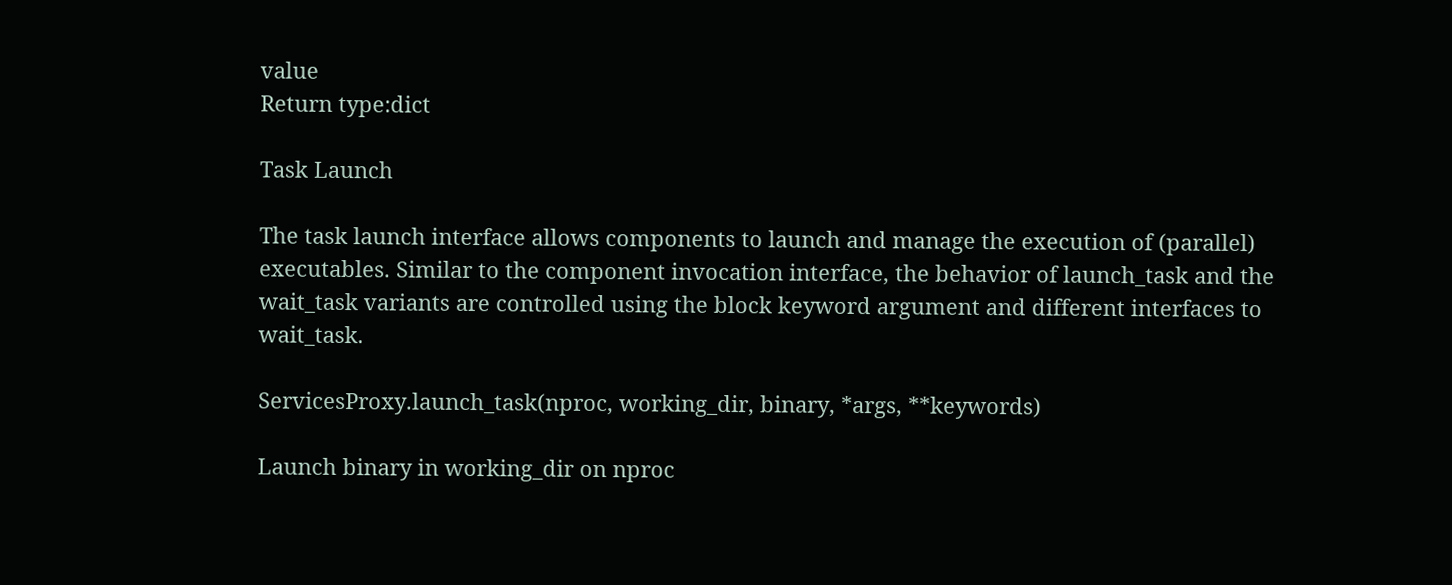value
Return type:dict

Task Launch

The task launch interface allows components to launch and manage the execution of (parallel) executables. Similar to the component invocation interface, the behavior of launch_task and the wait_task variants are controlled using the block keyword argument and different interfaces to wait_task.

ServicesProxy.launch_task(nproc, working_dir, binary, *args, **keywords)

Launch binary in working_dir on nproc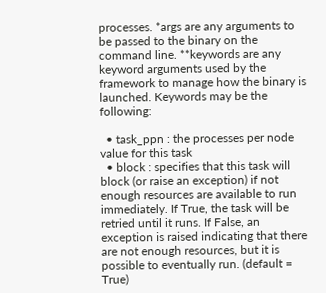processes. *args are any arguments to be passed to the binary on the command line. **keywords are any keyword arguments used by the framework to manage how the binary is launched. Keywords may be the following:

  • task_ppn : the processes per node value for this task
  • block : specifies that this task will block (or raise an exception) if not enough resources are available to run immediately. If True, the task will be retried until it runs. If False, an exception is raised indicating that there are not enough resources, but it is possible to eventually run. (default = True)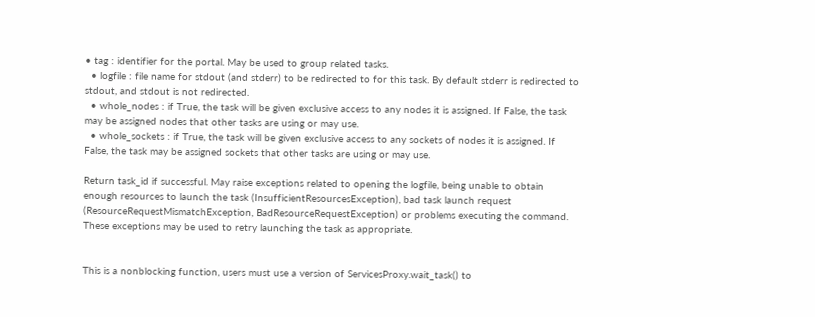• tag : identifier for the portal. May be used to group related tasks.
  • logfile : file name for stdout (and stderr) to be redirected to for this task. By default stderr is redirected to stdout, and stdout is not redirected.
  • whole_nodes : if True, the task will be given exclusive access to any nodes it is assigned. If False, the task may be assigned nodes that other tasks are using or may use.
  • whole_sockets : if True, the task will be given exclusive access to any sockets of nodes it is assigned. If False, the task may be assigned sockets that other tasks are using or may use.

Return task_id if successful. May raise exceptions related to opening the logfile, being unable to obtain enough resources to launch the task (InsufficientResourcesException), bad task launch request (ResourceRequestMismatchException, BadResourceRequestException) or problems executing the command. These exceptions may be used to retry launching the task as appropriate.


This is a nonblocking function, users must use a version of ServicesProxy.wait_task() to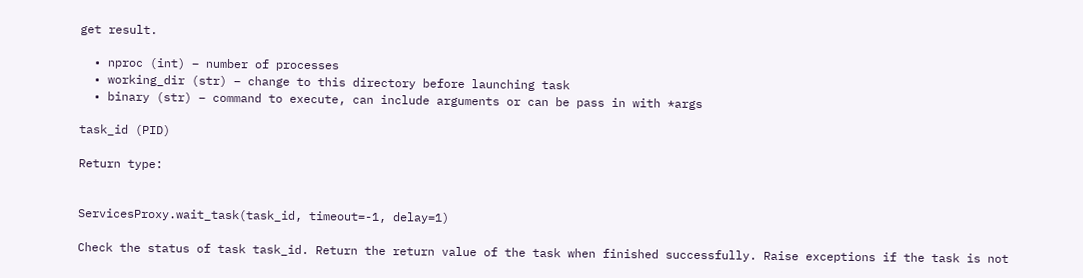get result.

  • nproc (int) – number of processes
  • working_dir (str) – change to this directory before launching task
  • binary (str) – command to execute, can include arguments or can be pass in with *args

task_id (PID)

Return type:


ServicesProxy.wait_task(task_id, timeout=-1, delay=1)

Check the status of task task_id. Return the return value of the task when finished successfully. Raise exceptions if the task is not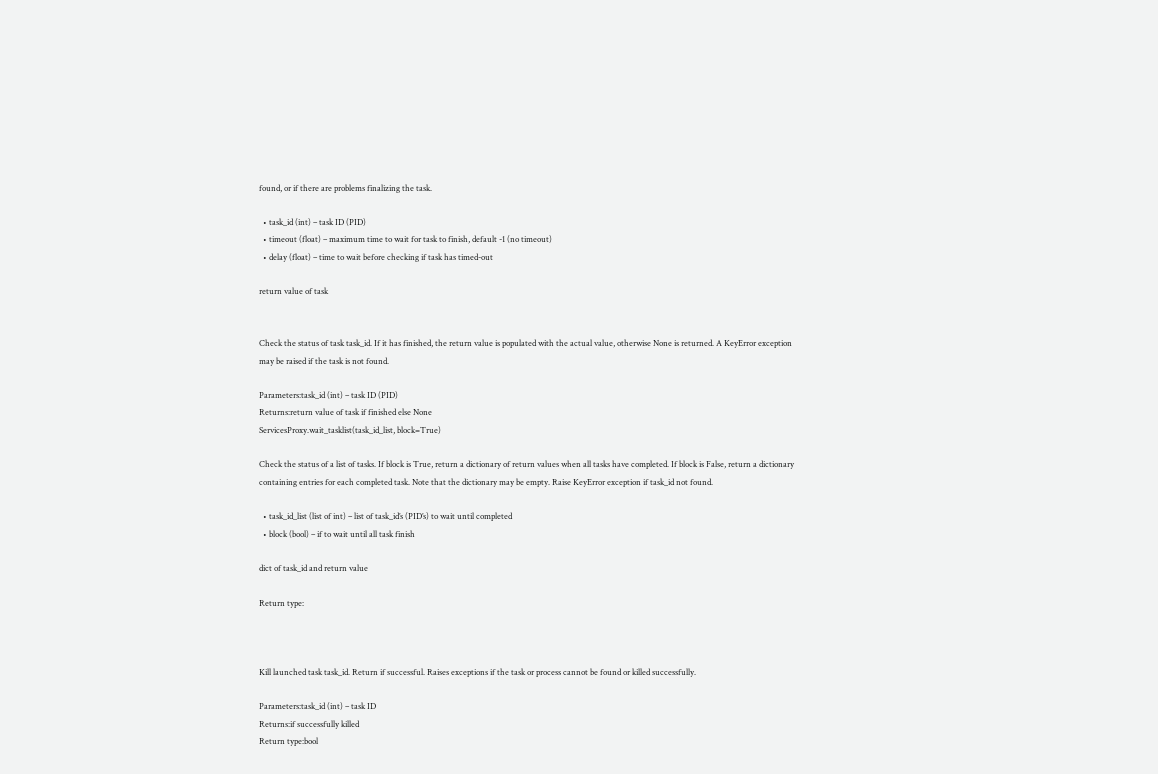found, or if there are problems finalizing the task.

  • task_id (int) – task ID (PID)
  • timeout (float) – maximum time to wait for task to finish, default -1 (no timeout)
  • delay (float) – time to wait before checking if task has timed-out

return value of task


Check the status of task task_id. If it has finished, the return value is populated with the actual value, otherwise None is returned. A KeyError exception may be raised if the task is not found.

Parameters:task_id (int) – task ID (PID)
Returns:return value of task if finished else None
ServicesProxy.wait_tasklist(task_id_list, block=True)

Check the status of a list of tasks. If block is True, return a dictionary of return values when all tasks have completed. If block is False, return a dictionary containing entries for each completed task. Note that the dictionary may be empty. Raise KeyError exception if task_id not found.

  • task_id_list (list of int) – list of task_id’s (PID’s) to wait until completed
  • block (bool) – if to wait until all task finish

dict of task_id and return value

Return type:



Kill launched task task_id. Return if successful. Raises exceptions if the task or process cannot be found or killed successfully.

Parameters:task_id (int) – task ID
Returns:if successfully killed
Return type:bool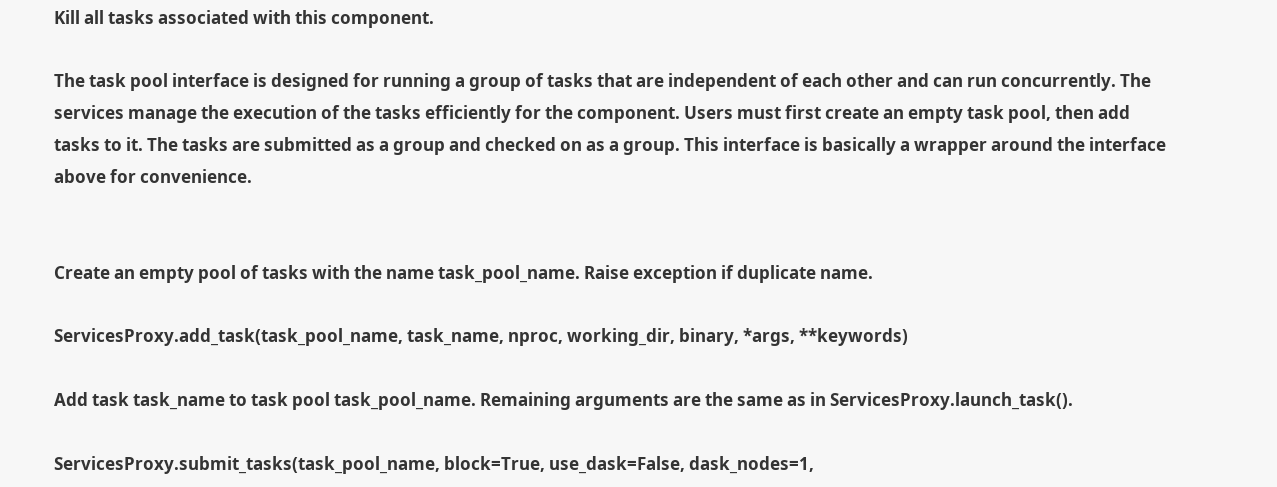Kill all tasks associated with this component.

The task pool interface is designed for running a group of tasks that are independent of each other and can run concurrently. The services manage the execution of the tasks efficiently for the component. Users must first create an empty task pool, then add tasks to it. The tasks are submitted as a group and checked on as a group. This interface is basically a wrapper around the interface above for convenience.


Create an empty pool of tasks with the name task_pool_name. Raise exception if duplicate name.

ServicesProxy.add_task(task_pool_name, task_name, nproc, working_dir, binary, *args, **keywords)

Add task task_name to task pool task_pool_name. Remaining arguments are the same as in ServicesProxy.launch_task().

ServicesProxy.submit_tasks(task_pool_name, block=True, use_dask=False, dask_nodes=1,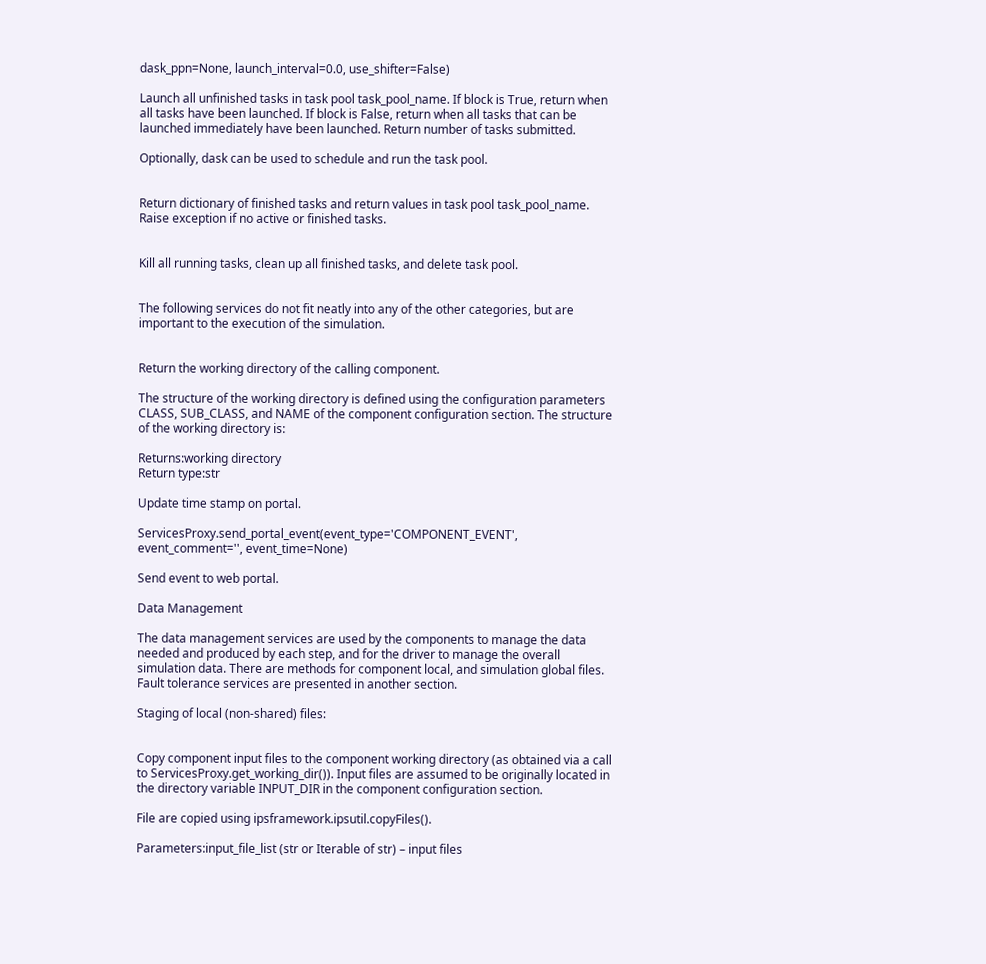dask_ppn=None, launch_interval=0.0, use_shifter=False)

Launch all unfinished tasks in task pool task_pool_name. If block is True, return when all tasks have been launched. If block is False, return when all tasks that can be launched immediately have been launched. Return number of tasks submitted.

Optionally, dask can be used to schedule and run the task pool.


Return dictionary of finished tasks and return values in task pool task_pool_name. Raise exception if no active or finished tasks.


Kill all running tasks, clean up all finished tasks, and delete task pool.


The following services do not fit neatly into any of the other categories, but are important to the execution of the simulation.


Return the working directory of the calling component.

The structure of the working directory is defined using the configuration parameters CLASS, SUB_CLASS, and NAME of the component configuration section. The structure of the working directory is:

Returns:working directory
Return type:str

Update time stamp on portal.

ServicesProxy.send_portal_event(event_type='COMPONENT_EVENT', event_comment='', event_time=None)

Send event to web portal.

Data Management

The data management services are used by the components to manage the data needed and produced by each step, and for the driver to manage the overall simulation data. There are methods for component local, and simulation global files. Fault tolerance services are presented in another section.

Staging of local (non-shared) files:


Copy component input files to the component working directory (as obtained via a call to ServicesProxy.get_working_dir()). Input files are assumed to be originally located in the directory variable INPUT_DIR in the component configuration section.

File are copied using ipsframework.ipsutil.copyFiles().

Parameters:input_file_list (str or Iterable of str) – input files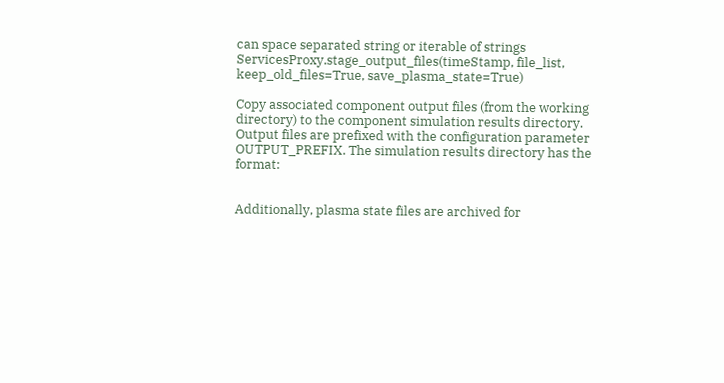can space separated string or iterable of strings
ServicesProxy.stage_output_files(timeStamp, file_list, keep_old_files=True, save_plasma_state=True)

Copy associated component output files (from the working directory) to the component simulation results directory. Output files are prefixed with the configuration parameter OUTPUT_PREFIX. The simulation results directory has the format:


Additionally, plasma state files are archived for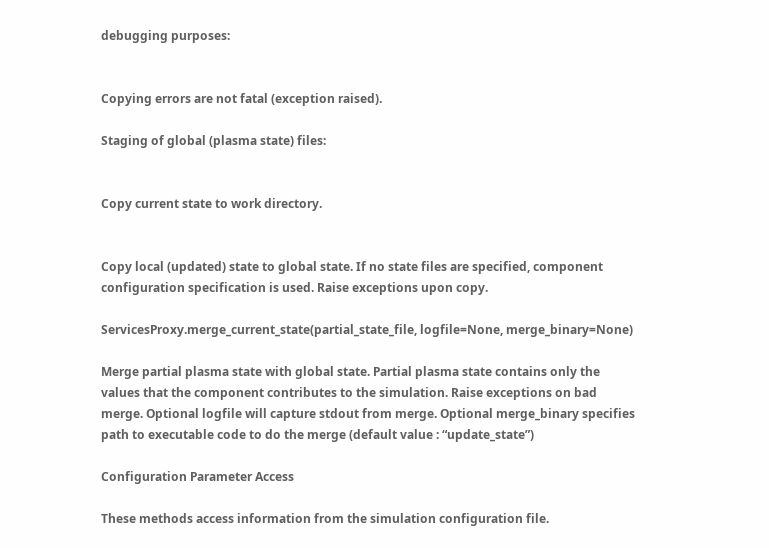debugging purposes:


Copying errors are not fatal (exception raised).

Staging of global (plasma state) files:


Copy current state to work directory.


Copy local (updated) state to global state. If no state files are specified, component configuration specification is used. Raise exceptions upon copy.

ServicesProxy.merge_current_state(partial_state_file, logfile=None, merge_binary=None)

Merge partial plasma state with global state. Partial plasma state contains only the values that the component contributes to the simulation. Raise exceptions on bad merge. Optional logfile will capture stdout from merge. Optional merge_binary specifies path to executable code to do the merge (default value : “update_state”)

Configuration Parameter Access

These methods access information from the simulation configuration file.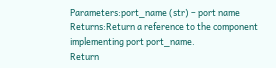Parameters:port_name (str) – port name
Returns:Return a reference to the component implementing port port_name.
Return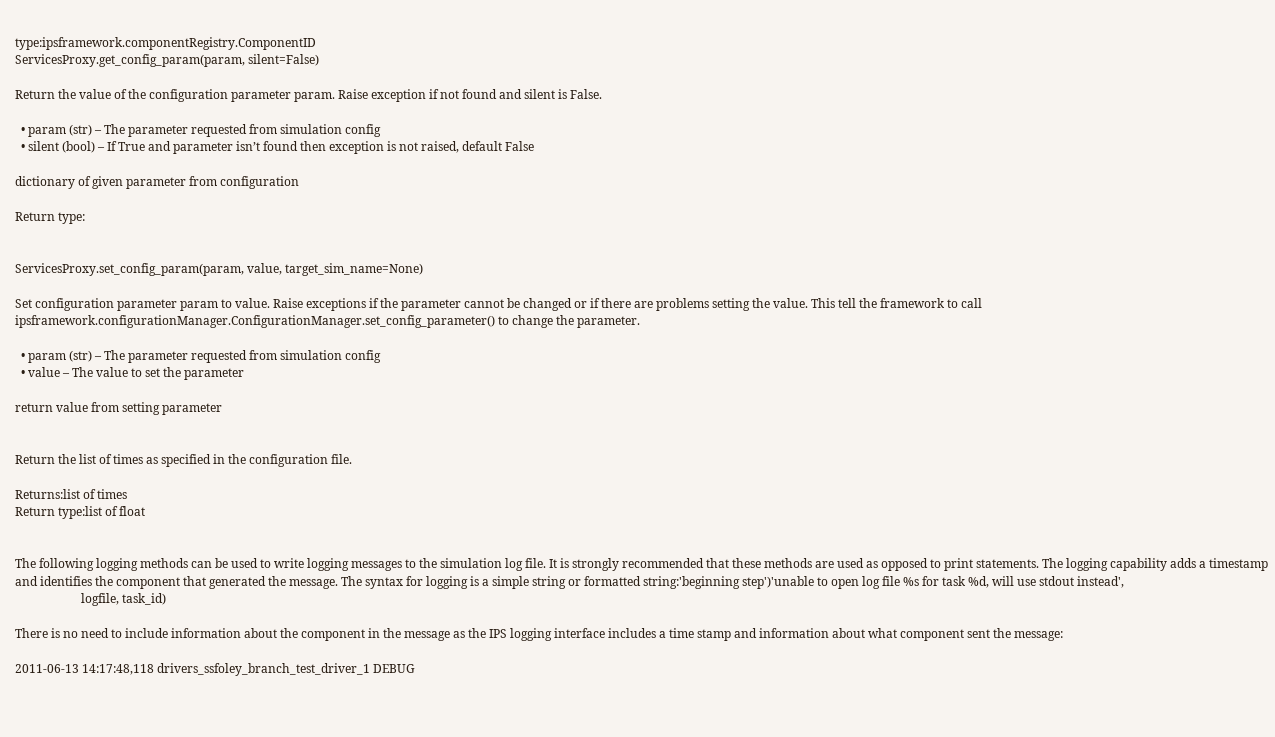type:ipsframework.componentRegistry.ComponentID
ServicesProxy.get_config_param(param, silent=False)

Return the value of the configuration parameter param. Raise exception if not found and silent is False.

  • param (str) – The parameter requested from simulation config
  • silent (bool) – If True and parameter isn’t found then exception is not raised, default False

dictionary of given parameter from configuration

Return type:


ServicesProxy.set_config_param(param, value, target_sim_name=None)

Set configuration parameter param to value. Raise exceptions if the parameter cannot be changed or if there are problems setting the value. This tell the framework to call ipsframework.configurationManager.ConfigurationManager.set_config_parameter() to change the parameter.

  • param (str) – The parameter requested from simulation config
  • value – The value to set the parameter

return value from setting parameter


Return the list of times as specified in the configuration file.

Returns:list of times
Return type:list of float


The following logging methods can be used to write logging messages to the simulation log file. It is strongly recommended that these methods are used as opposed to print statements. The logging capability adds a timestamp and identifies the component that generated the message. The syntax for logging is a simple string or formatted string:'beginning step')'unable to open log file %s for task %d, will use stdout instead',
                      logfile, task_id)

There is no need to include information about the component in the message as the IPS logging interface includes a time stamp and information about what component sent the message:

2011-06-13 14:17:48,118 drivers_ssfoley_branch_test_driver_1 DEBUG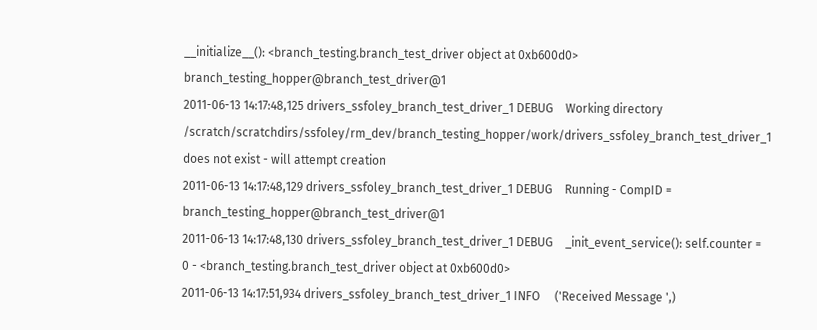__initialize__(): <branch_testing.branch_test_driver object at 0xb600d0>  branch_testing_hopper@branch_test_driver@1
2011-06-13 14:17:48,125 drivers_ssfoley_branch_test_driver_1 DEBUG    Working directory /scratch/scratchdirs/ssfoley/rm_dev/branch_testing_hopper/work/drivers_ssfoley_branch_test_driver_1 does not exist - will attempt creation
2011-06-13 14:17:48,129 drivers_ssfoley_branch_test_driver_1 DEBUG    Running - CompID =  branch_testing_hopper@branch_test_driver@1
2011-06-13 14:17:48,130 drivers_ssfoley_branch_test_driver_1 DEBUG    _init_event_service(): self.counter = 0 - <branch_testing.branch_test_driver object at 0xb600d0>
2011-06-13 14:17:51,934 drivers_ssfoley_branch_test_driver_1 INFO     ('Received Message ',)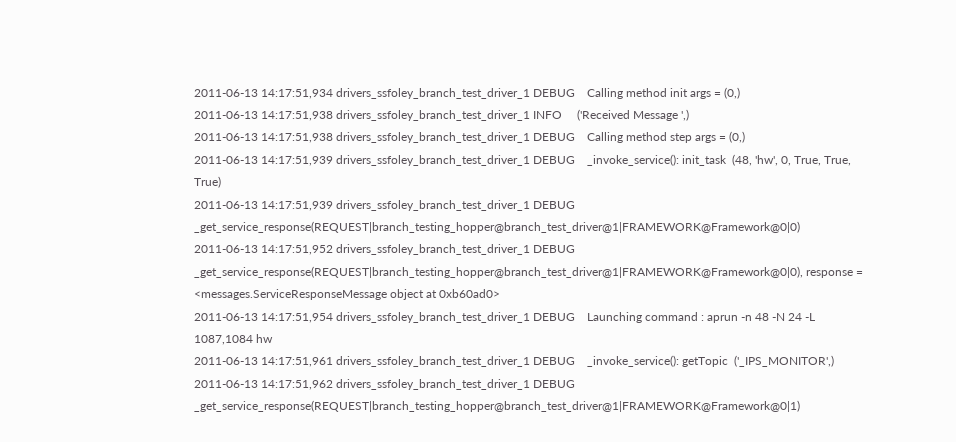2011-06-13 14:17:51,934 drivers_ssfoley_branch_test_driver_1 DEBUG    Calling method init args = (0,)
2011-06-13 14:17:51,938 drivers_ssfoley_branch_test_driver_1 INFO     ('Received Message ',)
2011-06-13 14:17:51,938 drivers_ssfoley_branch_test_driver_1 DEBUG    Calling method step args = (0,)
2011-06-13 14:17:51,939 drivers_ssfoley_branch_test_driver_1 DEBUG    _invoke_service(): init_task  (48, 'hw', 0, True, True, True)
2011-06-13 14:17:51,939 drivers_ssfoley_branch_test_driver_1 DEBUG    _get_service_response(REQUEST|branch_testing_hopper@branch_test_driver@1|FRAMEWORK@Framework@0|0)
2011-06-13 14:17:51,952 drivers_ssfoley_branch_test_driver_1 DEBUG    _get_service_response(REQUEST|branch_testing_hopper@branch_test_driver@1|FRAMEWORK@Framework@0|0), response = <messages.ServiceResponseMessage object at 0xb60ad0>
2011-06-13 14:17:51,954 drivers_ssfoley_branch_test_driver_1 DEBUG    Launching command : aprun -n 48 -N 24 -L 1087,1084 hw
2011-06-13 14:17:51,961 drivers_ssfoley_branch_test_driver_1 DEBUG    _invoke_service(): getTopic  ('_IPS_MONITOR',)
2011-06-13 14:17:51,962 drivers_ssfoley_branch_test_driver_1 DEBUG    _get_service_response(REQUEST|branch_testing_hopper@branch_test_driver@1|FRAMEWORK@Framework@0|1)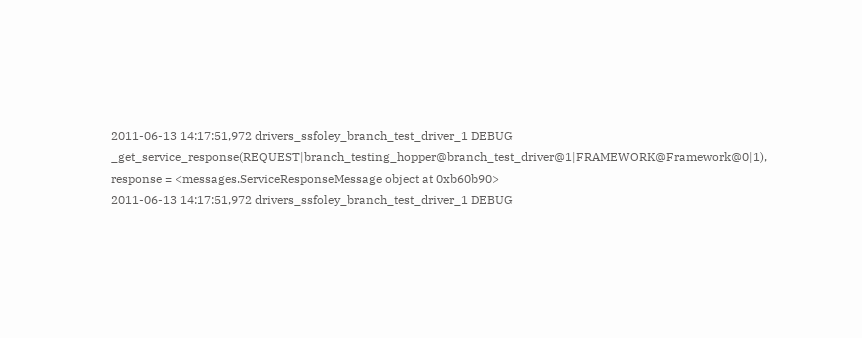2011-06-13 14:17:51,972 drivers_ssfoley_branch_test_driver_1 DEBUG    _get_service_response(REQUEST|branch_testing_hopper@branch_test_driver@1|FRAMEWORK@Framework@0|1), response = <messages.ServiceResponseMessage object at 0xb60b90>
2011-06-13 14:17:51,972 drivers_ssfoley_branch_test_driver_1 DEBUG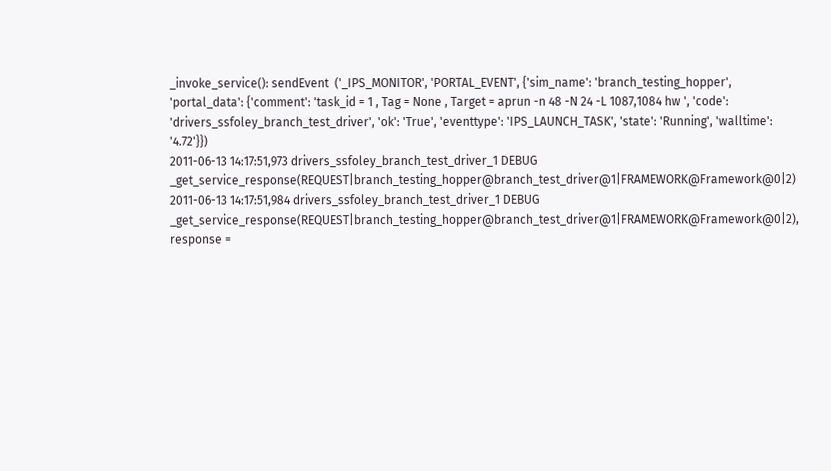_invoke_service(): sendEvent  ('_IPS_MONITOR', 'PORTAL_EVENT', {'sim_name': 'branch_testing_hopper', 'portal_data': {'comment': 'task_id = 1 , Tag = None , Target = aprun -n 48 -N 24 -L 1087,1084 hw ', 'code': 'drivers_ssfoley_branch_test_driver', 'ok': 'True', 'eventtype': 'IPS_LAUNCH_TASK', 'state': 'Running', 'walltime': '4.72'}})
2011-06-13 14:17:51,973 drivers_ssfoley_branch_test_driver_1 DEBUG    _get_service_response(REQUEST|branch_testing_hopper@branch_test_driver@1|FRAMEWORK@Framework@0|2)
2011-06-13 14:17:51,984 drivers_ssfoley_branch_test_driver_1 DEBUG    _get_service_response(REQUEST|branch_testing_hopper@branch_test_driver@1|FRAMEWORK@Framework@0|2), response =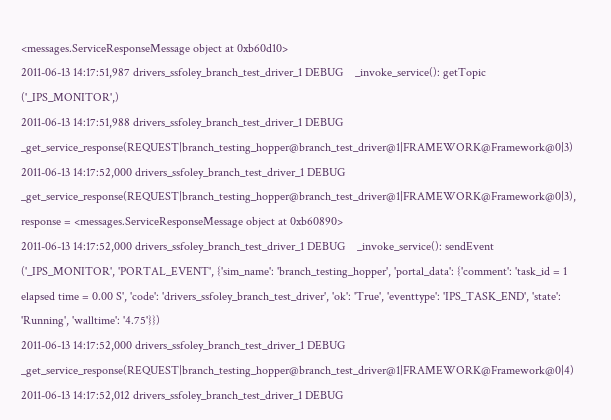<messages.ServiceResponseMessage object at 0xb60d10>
2011-06-13 14:17:51,987 drivers_ssfoley_branch_test_driver_1 DEBUG    _invoke_service(): getTopic  ('_IPS_MONITOR',)
2011-06-13 14:17:51,988 drivers_ssfoley_branch_test_driver_1 DEBUG    _get_service_response(REQUEST|branch_testing_hopper@branch_test_driver@1|FRAMEWORK@Framework@0|3)
2011-06-13 14:17:52,000 drivers_ssfoley_branch_test_driver_1 DEBUG    _get_service_response(REQUEST|branch_testing_hopper@branch_test_driver@1|FRAMEWORK@Framework@0|3), response = <messages.ServiceResponseMessage object at 0xb60890>
2011-06-13 14:17:52,000 drivers_ssfoley_branch_test_driver_1 DEBUG    _invoke_service(): sendEvent  ('_IPS_MONITOR', 'PORTAL_EVENT', {'sim_name': 'branch_testing_hopper', 'portal_data': {'comment': 'task_id = 1  elapsed time = 0.00 S', 'code': 'drivers_ssfoley_branch_test_driver', 'ok': 'True', 'eventtype': 'IPS_TASK_END', 'state': 'Running', 'walltime': '4.75'}})
2011-06-13 14:17:52,000 drivers_ssfoley_branch_test_driver_1 DEBUG    _get_service_response(REQUEST|branch_testing_hopper@branch_test_driver@1|FRAMEWORK@Framework@0|4)
2011-06-13 14:17:52,012 drivers_ssfoley_branch_test_driver_1 DEBUG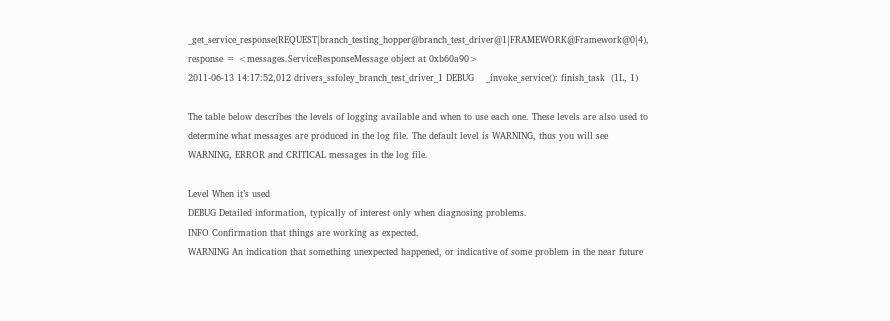_get_service_response(REQUEST|branch_testing_hopper@branch_test_driver@1|FRAMEWORK@Framework@0|4), response = <messages.ServiceResponseMessage object at 0xb60a90>
2011-06-13 14:17:52,012 drivers_ssfoley_branch_test_driver_1 DEBUG    _invoke_service(): finish_task  (1L, 1)

The table below describes the levels of logging available and when to use each one. These levels are also used to determine what messages are produced in the log file. The default level is WARNING, thus you will see WARNING, ERROR and CRITICAL messages in the log file.

Level When it’s used
DEBUG Detailed information, typically of interest only when diagnosing problems.
INFO Confirmation that things are working as expected.
WARNING An indication that something unexpected happened, or indicative of some problem in the near future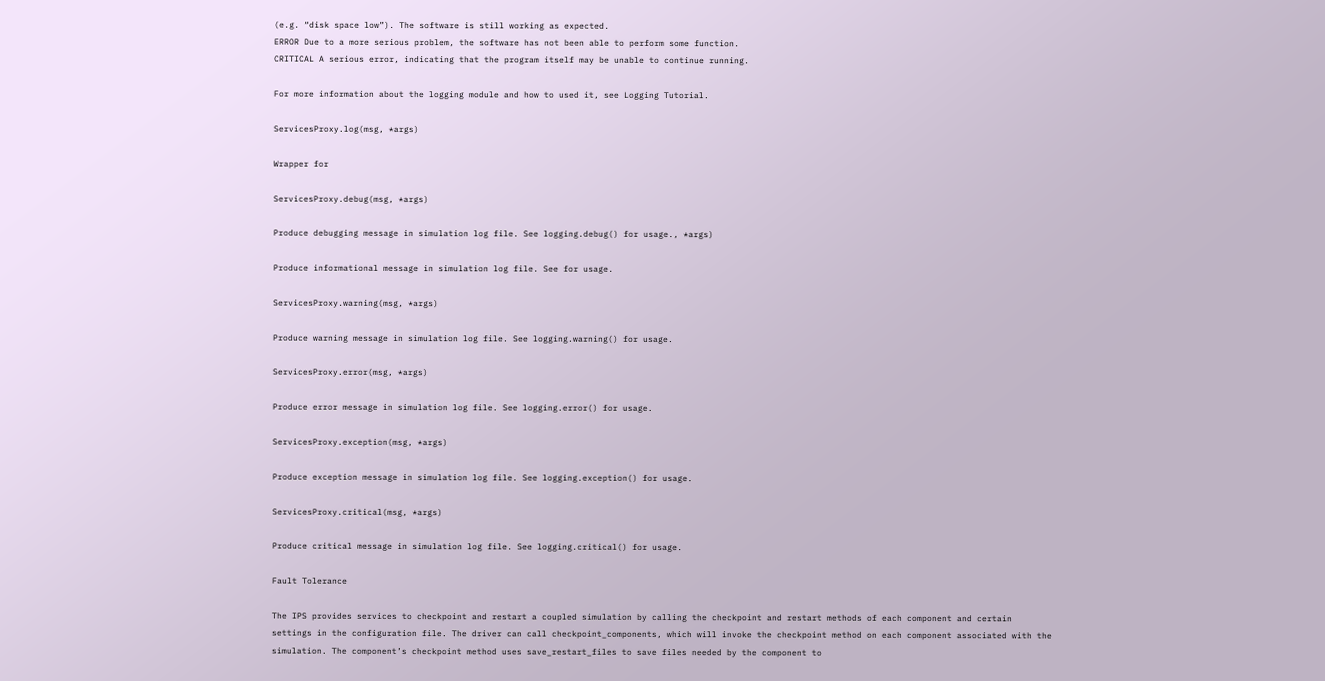(e.g. “disk space low”). The software is still working as expected.
ERROR Due to a more serious problem, the software has not been able to perform some function.
CRITICAL A serious error, indicating that the program itself may be unable to continue running.

For more information about the logging module and how to used it, see Logging Tutorial.

ServicesProxy.log(msg, *args)

Wrapper for

ServicesProxy.debug(msg, *args)

Produce debugging message in simulation log file. See logging.debug() for usage., *args)

Produce informational message in simulation log file. See for usage.

ServicesProxy.warning(msg, *args)

Produce warning message in simulation log file. See logging.warning() for usage.

ServicesProxy.error(msg, *args)

Produce error message in simulation log file. See logging.error() for usage.

ServicesProxy.exception(msg, *args)

Produce exception message in simulation log file. See logging.exception() for usage.

ServicesProxy.critical(msg, *args)

Produce critical message in simulation log file. See logging.critical() for usage.

Fault Tolerance

The IPS provides services to checkpoint and restart a coupled simulation by calling the checkpoint and restart methods of each component and certain settings in the configuration file. The driver can call checkpoint_components, which will invoke the checkpoint method on each component associated with the simulation. The component’s checkpoint method uses save_restart_files to save files needed by the component to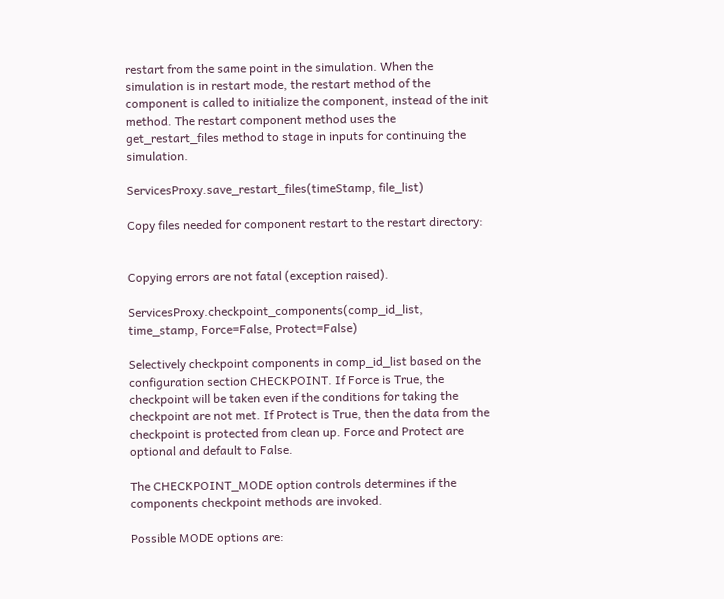restart from the same point in the simulation. When the simulation is in restart mode, the restart method of the component is called to initialize the component, instead of the init method. The restart component method uses the get_restart_files method to stage in inputs for continuing the simulation.

ServicesProxy.save_restart_files(timeStamp, file_list)

Copy files needed for component restart to the restart directory:


Copying errors are not fatal (exception raised).

ServicesProxy.checkpoint_components(comp_id_list, time_stamp, Force=False, Protect=False)

Selectively checkpoint components in comp_id_list based on the configuration section CHECKPOINT. If Force is True, the checkpoint will be taken even if the conditions for taking the checkpoint are not met. If Protect is True, then the data from the checkpoint is protected from clean up. Force and Protect are optional and default to False.

The CHECKPOINT_MODE option controls determines if the components checkpoint methods are invoked.

Possible MODE options are: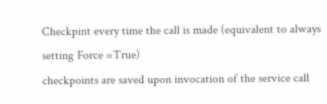Checkpint every time the call is made (equivalent to always setting Force =True)
checkpoints are saved upon invocation of the service call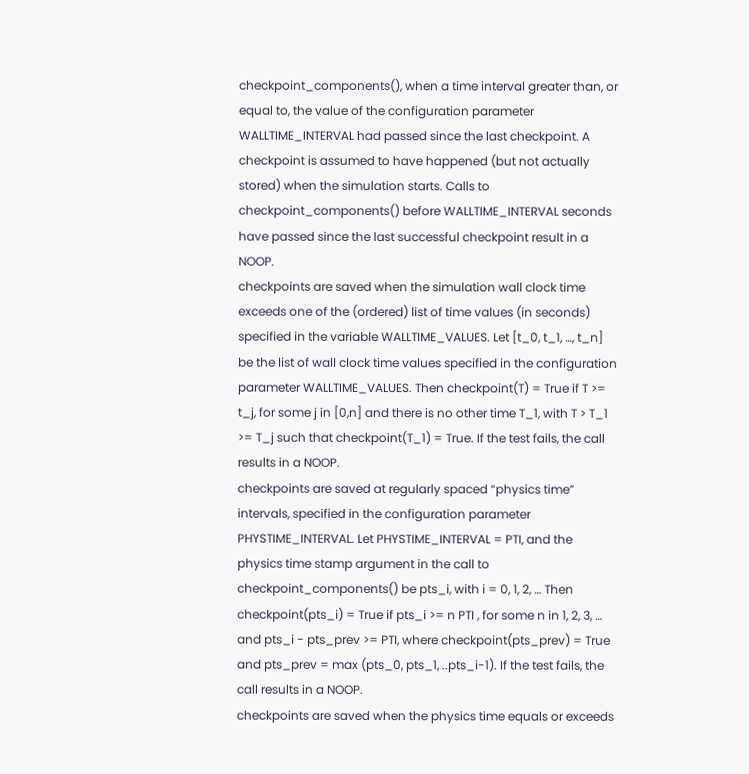checkpoint_components(), when a time interval greater than, or equal to, the value of the configuration parameter WALLTIME_INTERVAL had passed since the last checkpoint. A checkpoint is assumed to have happened (but not actually stored) when the simulation starts. Calls to checkpoint_components() before WALLTIME_INTERVAL seconds have passed since the last successful checkpoint result in a NOOP.
checkpoints are saved when the simulation wall clock time exceeds one of the (ordered) list of time values (in seconds) specified in the variable WALLTIME_VALUES. Let [t_0, t_1, …, t_n] be the list of wall clock time values specified in the configuration parameter WALLTIME_VALUES. Then checkpoint(T) = True if T >= t_j, for some j in [0,n] and there is no other time T_1, with T > T_1 >= T_j such that checkpoint(T_1) = True. If the test fails, the call results in a NOOP.
checkpoints are saved at regularly spaced “physics time” intervals, specified in the configuration parameter PHYSTIME_INTERVAL. Let PHYSTIME_INTERVAL = PTI, and the physics time stamp argument in the call to checkpoint_components() be pts_i, with i = 0, 1, 2, … Then checkpoint(pts_i) = True if pts_i >= n PTI , for some n in 1, 2, 3, … and pts_i - pts_prev >= PTI, where checkpoint(pts_prev) = True and pts_prev = max (pts_0, pts_1, ..pts_i-1). If the test fails, the call results in a NOOP.
checkpoints are saved when the physics time equals or exceeds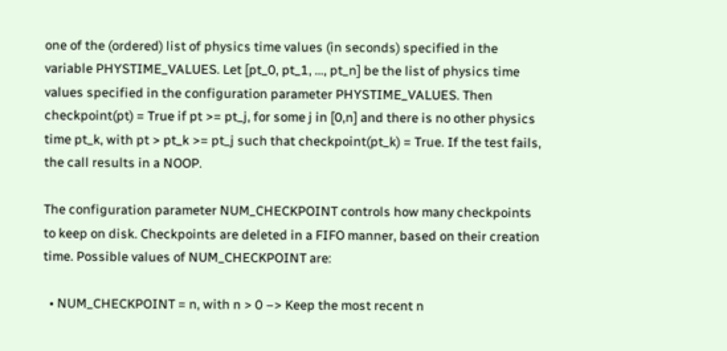one of the (ordered) list of physics time values (in seconds) specified in the variable PHYSTIME_VALUES. Let [pt_0, pt_1, …, pt_n] be the list of physics time values specified in the configuration parameter PHYSTIME_VALUES. Then checkpoint(pt) = True if pt >= pt_j, for some j in [0,n] and there is no other physics time pt_k, with pt > pt_k >= pt_j such that checkpoint(pt_k) = True. If the test fails, the call results in a NOOP.

The configuration parameter NUM_CHECKPOINT controls how many checkpoints to keep on disk. Checkpoints are deleted in a FIFO manner, based on their creation time. Possible values of NUM_CHECKPOINT are:

  • NUM_CHECKPOINT = n, with n > 0 –> Keep the most recent n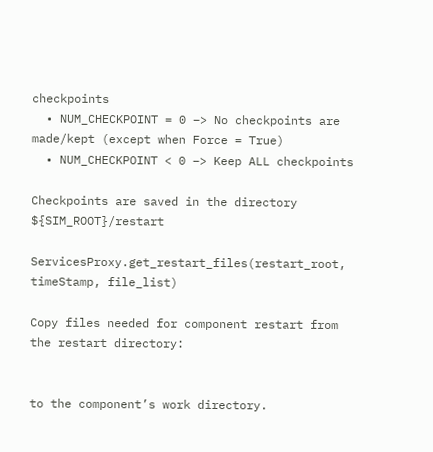checkpoints
  • NUM_CHECKPOINT = 0 –> No checkpoints are made/kept (except when Force = True)
  • NUM_CHECKPOINT < 0 –> Keep ALL checkpoints

Checkpoints are saved in the directory ${SIM_ROOT}/restart

ServicesProxy.get_restart_files(restart_root, timeStamp, file_list)

Copy files needed for component restart from the restart directory:


to the component’s work directory.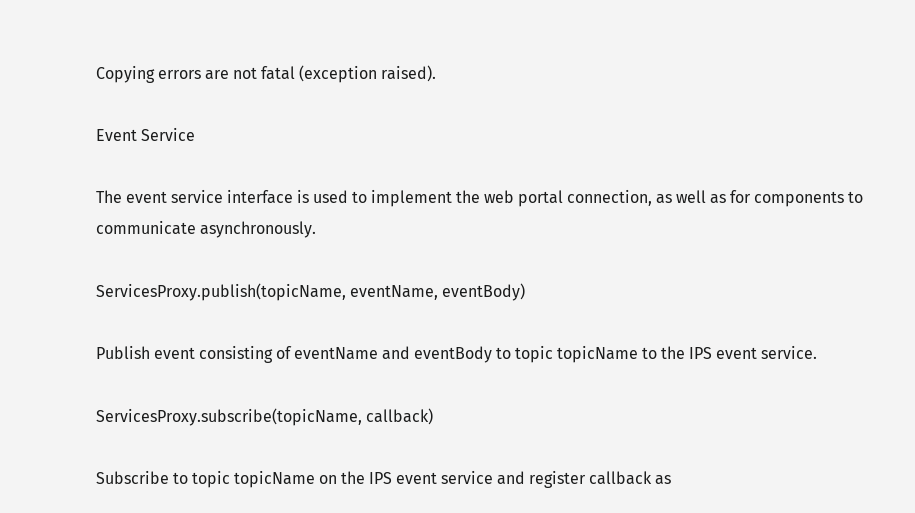Copying errors are not fatal (exception raised).

Event Service

The event service interface is used to implement the web portal connection, as well as for components to communicate asynchronously.

ServicesProxy.publish(topicName, eventName, eventBody)

Publish event consisting of eventName and eventBody to topic topicName to the IPS event service.

ServicesProxy.subscribe(topicName, callback)

Subscribe to topic topicName on the IPS event service and register callback as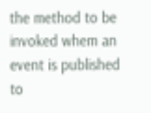the method to be invoked whem an event is published to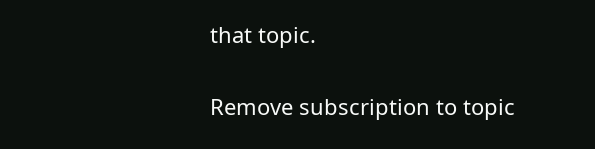that topic.


Remove subscription to topic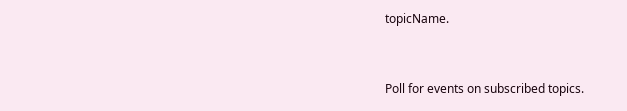topicName.


Poll for events on subscribed topics.